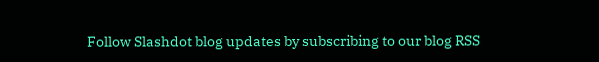Follow Slashdot blog updates by subscribing to our blog RSS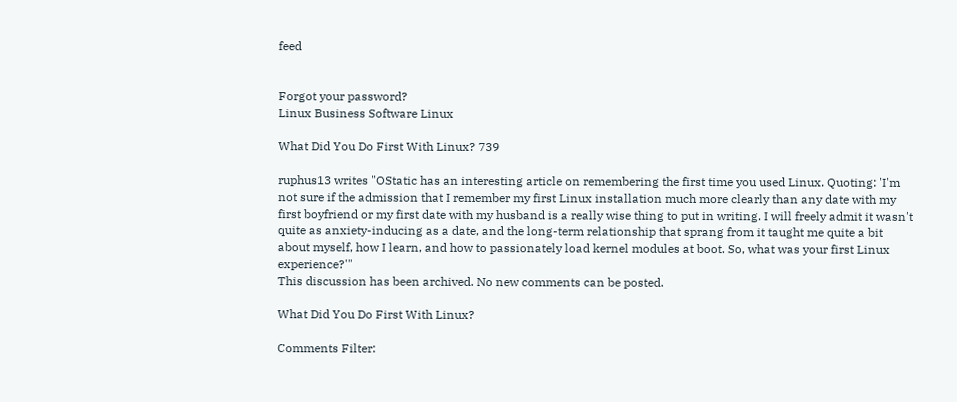feed


Forgot your password?
Linux Business Software Linux

What Did You Do First With Linux? 739

ruphus13 writes "OStatic has an interesting article on remembering the first time you used Linux. Quoting: 'I'm not sure if the admission that I remember my first Linux installation much more clearly than any date with my first boyfriend or my first date with my husband is a really wise thing to put in writing. I will freely admit it wasn't quite as anxiety-inducing as a date, and the long-term relationship that sprang from it taught me quite a bit about myself, how I learn, and how to passionately load kernel modules at boot. So, what was your first Linux experience?'"
This discussion has been archived. No new comments can be posted.

What Did You Do First With Linux?

Comments Filter: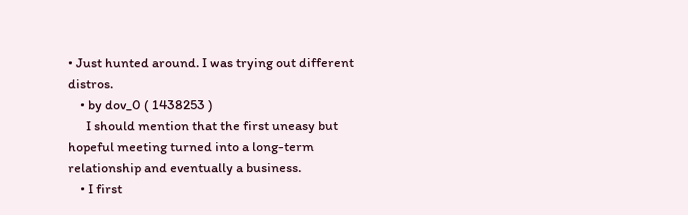• Just hunted around. I was trying out different distros.
    • by dov_0 ( 1438253 )
      I should mention that the first uneasy but hopeful meeting turned into a long-term relationship and eventually a business.
    • I first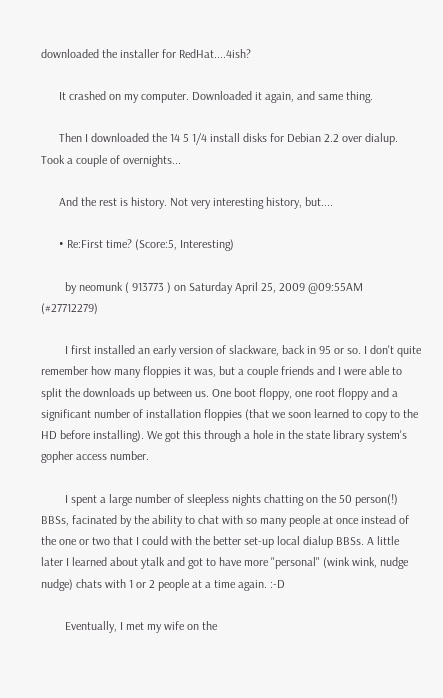downloaded the installer for RedHat....4ish?

      It crashed on my computer. Downloaded it again, and same thing.

      Then I downloaded the 14 5 1/4 install disks for Debian 2.2 over dialup. Took a couple of overnights...

      And the rest is history. Not very interesting history, but....

      • Re:First time? (Score:5, Interesting)

        by neomunk ( 913773 ) on Saturday April 25, 2009 @09:55AM (#27712279)

        I first installed an early version of slackware, back in 95 or so. I don't quite remember how many floppies it was, but a couple friends and I were able to split the downloads up between us. One boot floppy, one root floppy and a significant number of installation floppies (that we soon learned to copy to the HD before installing). We got this through a hole in the state library system's gopher access number.

        I spent a large number of sleepless nights chatting on the 50 person(!) BBSs, facinated by the ability to chat with so many people at once instead of the one or two that I could with the better set-up local dialup BBSs. A little later I learned about ytalk and got to have more "personal" (wink wink, nudge nudge) chats with 1 or 2 people at a time again. :-D

        Eventually, I met my wife on the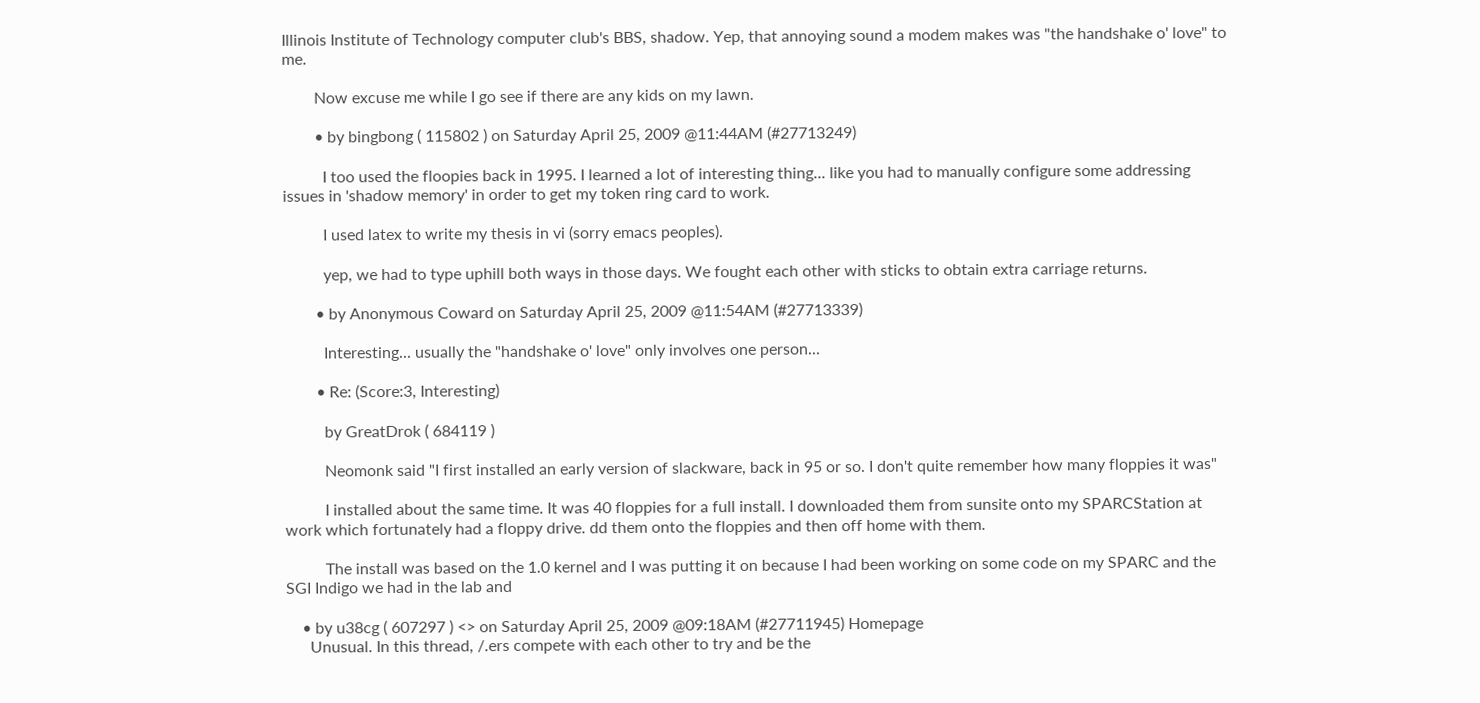Illinois Institute of Technology computer club's BBS, shadow. Yep, that annoying sound a modem makes was "the handshake o' love" to me.

        Now excuse me while I go see if there are any kids on my lawn.

        • by bingbong ( 115802 ) on Saturday April 25, 2009 @11:44AM (#27713249)

          I too used the floopies back in 1995. I learned a lot of interesting thing... like you had to manually configure some addressing issues in 'shadow memory' in order to get my token ring card to work.

          I used latex to write my thesis in vi (sorry emacs peoples).

          yep, we had to type uphill both ways in those days. We fought each other with sticks to obtain extra carriage returns.

        • by Anonymous Coward on Saturday April 25, 2009 @11:54AM (#27713339)

          Interesting... usually the "handshake o' love" only involves one person...

        • Re: (Score:3, Interesting)

          by GreatDrok ( 684119 )

          Neomonk said "I first installed an early version of slackware, back in 95 or so. I don't quite remember how many floppies it was"

          I installed about the same time. It was 40 floppies for a full install. I downloaded them from sunsite onto my SPARCStation at work which fortunately had a floppy drive. dd them onto the floppies and then off home with them.

          The install was based on the 1.0 kernel and I was putting it on because I had been working on some code on my SPARC and the SGI Indigo we had in the lab and

    • by u38cg ( 607297 ) <> on Saturday April 25, 2009 @09:18AM (#27711945) Homepage
      Unusual. In this thread, /.ers compete with each other to try and be the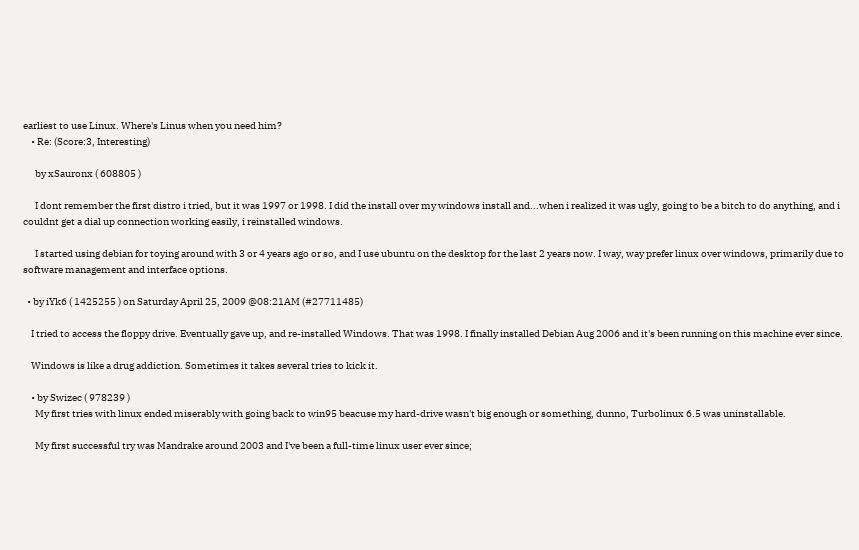earliest to use Linux. Where's Linus when you need him?
    • Re: (Score:3, Interesting)

      by xSauronx ( 608805 )

      I dont remember the first distro i tried, but it was 1997 or 1998. I did the install over my windows install and...when i realized it was ugly, going to be a bitch to do anything, and i couldnt get a dial up connection working easily, i reinstalled windows.

      I started using debian for toying around with 3 or 4 years ago or so, and I use ubuntu on the desktop for the last 2 years now. I way, way prefer linux over windows, primarily due to software management and interface options.

  • by iYk6 ( 1425255 ) on Saturday April 25, 2009 @08:21AM (#27711485)

    I tried to access the floppy drive. Eventually gave up, and re-installed Windows. That was 1998. I finally installed Debian Aug 2006 and it's been running on this machine ever since.

    Windows is like a drug addiction. Sometimes it takes several tries to kick it.

    • by Swizec ( 978239 )
      My first tries with linux ended miserably with going back to win95 beacuse my hard-drive wasn't big enough or something, dunno, Turbolinux 6.5 was uninstallable.

      My first successful try was Mandrake around 2003 and I've been a full-time linux user ever since;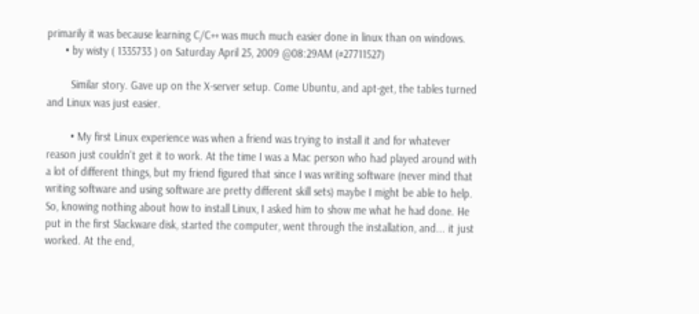primarily it was because learning C/C++ was much much easier done in linux than on windows.
      • by wisty ( 1335733 ) on Saturday April 25, 2009 @08:29AM (#27711527)

        Similar story. Gave up on the X-server setup. Come Ubuntu, and apt-get, the tables turned and Linux was just easier.

        • My first Linux experience was when a friend was trying to install it and for whatever reason just couldn't get it to work. At the time I was a Mac person who had played around with a lot of different things, but my friend figured that since I was writing software (never mind that writing software and using software are pretty different skill sets) maybe I might be able to help. So, knowing nothing about how to install Linux, I asked him to show me what he had done. He put in the first Slackware disk, started the computer, went through the installation, and... it just worked. At the end,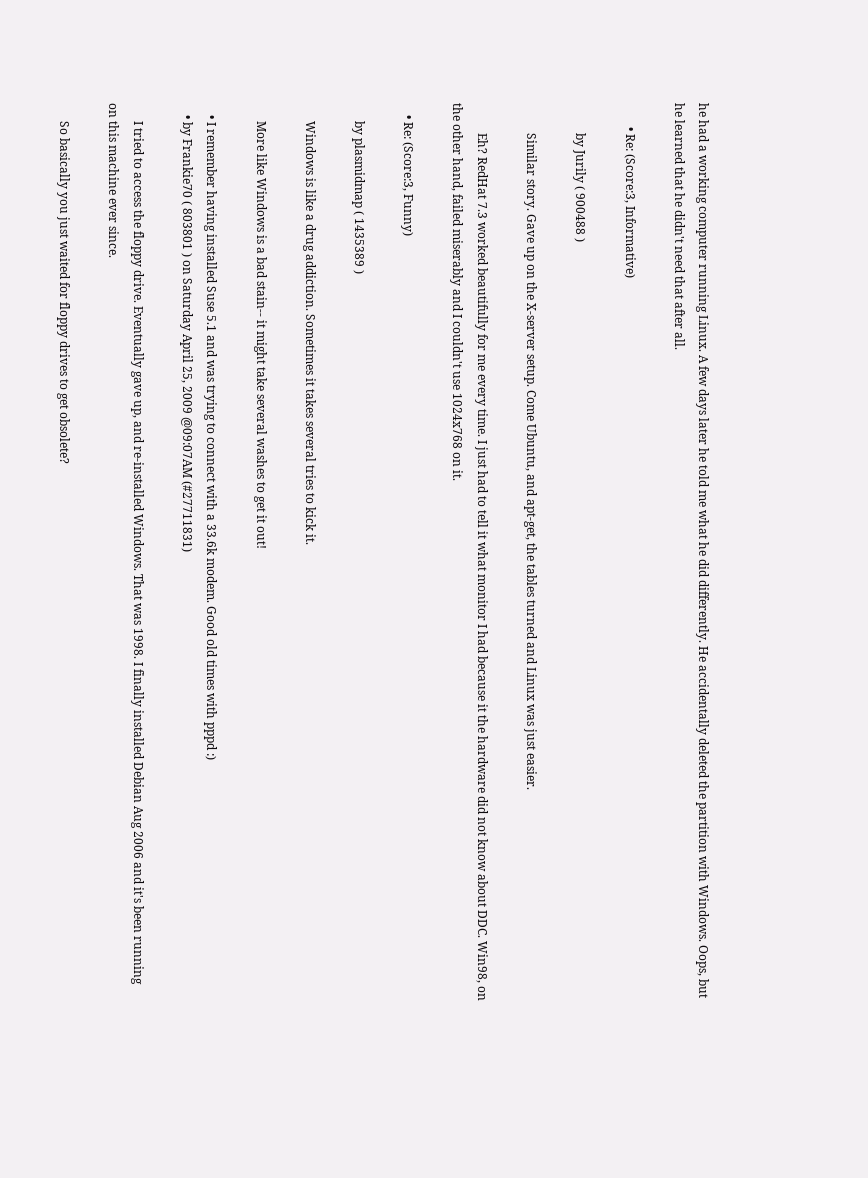he had a working computer running Linux. A few days later he told me what he did differently. He accidentally deleted the partition with Windows. Oops, but he learned that he didn't need that after all.

        • Re: (Score:3, Informative)

          by Jurily ( 900488 )

          Similar story. Gave up on the X-server setup. Come Ubuntu, and apt-get, the tables turned and Linux was just easier.

          Eh? RedHat 7.3 worked beautifully for me every time. I just had to tell it what monitor I had because it the hardware did not know about DDC. Win98, on the other hand, failed miserably and I couldn't use 1024x768 on it.

    • Re: (Score:3, Funny)

      by plasmidmap ( 1435389 )

      Windows is like a drug addiction. Sometimes it takes several tries to kick it.

      More like Windows is a bad stain-- it might take several washes to get it out!

    • I remember having installed Suse 5.1 and was trying to connect with a 33.6k modem. Good old times with pppd :)
    • by Frankie70 ( 803801 ) on Saturday April 25, 2009 @09:07AM (#27711831)

      I tried to access the floppy drive. Eventually gave up, and re-installed Windows. That was 1998. I finally installed Debian Aug 2006 and it's been running on this machine ever since.

      So basically you just waited for floppy drives to get obsolete?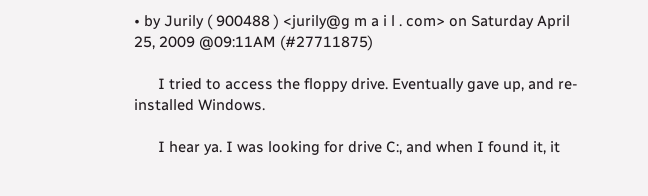• by Jurily ( 900488 ) <jurily@g m a i l . com> on Saturday April 25, 2009 @09:11AM (#27711875)

      I tried to access the floppy drive. Eventually gave up, and re-installed Windows.

      I hear ya. I was looking for drive C:, and when I found it, it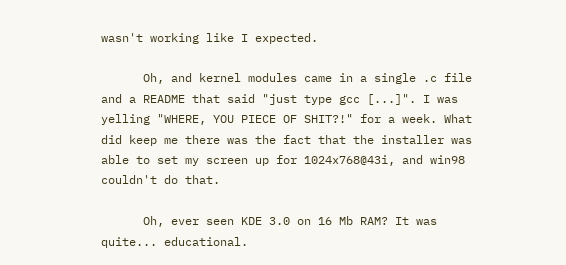wasn't working like I expected.

      Oh, and kernel modules came in a single .c file and a README that said "just type gcc [...]". I was yelling "WHERE, YOU PIECE OF SHIT?!" for a week. What did keep me there was the fact that the installer was able to set my screen up for 1024x768@43i, and win98 couldn't do that.

      Oh, ever seen KDE 3.0 on 16 Mb RAM? It was quite... educational.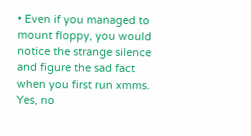• Even if you managed to mount floppy, you would notice the strange silence and figure the sad fact when you first run xmms. Yes, no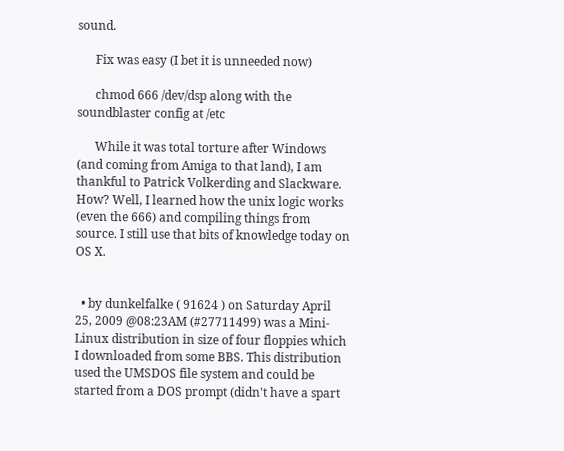sound.

      Fix was easy (I bet it is unneeded now)

      chmod 666 /dev/dsp along with the soundblaster config at /etc

      While it was total torture after Windows (and coming from Amiga to that land), I am thankful to Patrick Volkerding and Slackware. How? Well, I learned how the unix logic works (even the 666) and compiling things from source. I still use that bits of knowledge today on OS X.


  • by dunkelfalke ( 91624 ) on Saturday April 25, 2009 @08:23AM (#27711499) was a Mini-Linux distribution in size of four floppies which I downloaded from some BBS. This distribution used the UMSDOS file system and could be started from a DOS prompt (didn't have a spart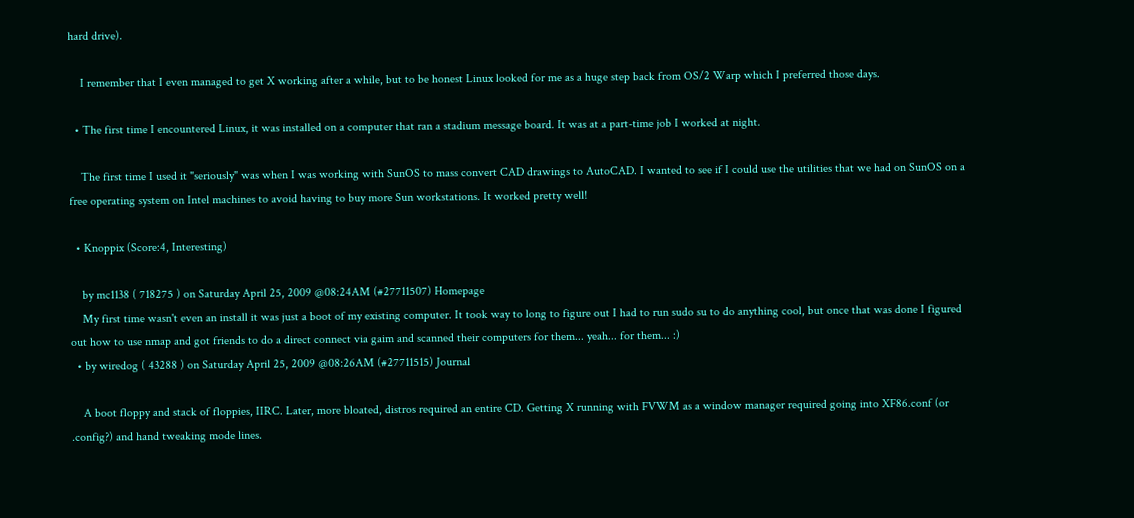hard drive).

    I remember that I even managed to get X working after a while, but to be honest Linux looked for me as a huge step back from OS/2 Warp which I preferred those days.

  • The first time I encountered Linux, it was installed on a computer that ran a stadium message board. It was at a part-time job I worked at night.

    The first time I used it "seriously" was when I was working with SunOS to mass convert CAD drawings to AutoCAD. I wanted to see if I could use the utilities that we had on SunOS on a free operating system on Intel machines to avoid having to buy more Sun workstations. It worked pretty well!

  • Knoppix (Score:4, Interesting)

    by mc1138 ( 718275 ) on Saturday April 25, 2009 @08:24AM (#27711507) Homepage
    My first time wasn't even an install it was just a boot of my existing computer. It took way to long to figure out I had to run sudo su to do anything cool, but once that was done I figured out how to use nmap and got friends to do a direct connect via gaim and scanned their computers for them... yeah... for them... :)
  • by wiredog ( 43288 ) on Saturday April 25, 2009 @08:26AM (#27711515) Journal

    A boot floppy and stack of floppies, IIRC. Later, more bloated, distros required an entire CD. Getting X running with FVWM as a window manager required going into XF86.conf (or .config?) and hand tweaking mode lines.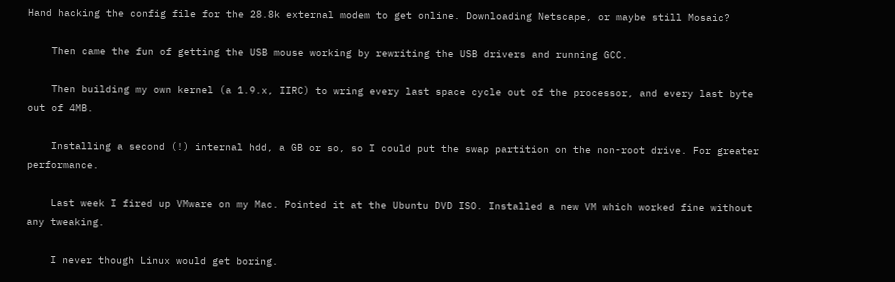Hand hacking the config file for the 28.8k external modem to get online. Downloading Netscape, or maybe still Mosaic?

    Then came the fun of getting the USB mouse working by rewriting the USB drivers and running GCC.

    Then building my own kernel (a 1.9.x, IIRC) to wring every last space cycle out of the processor, and every last byte out of 4MB.

    Installing a second (!) internal hdd, a GB or so, so I could put the swap partition on the non-root drive. For greater performance.

    Last week I fired up VMware on my Mac. Pointed it at the Ubuntu DVD ISO. Installed a new VM which worked fine without any tweaking.

    I never though Linux would get boring.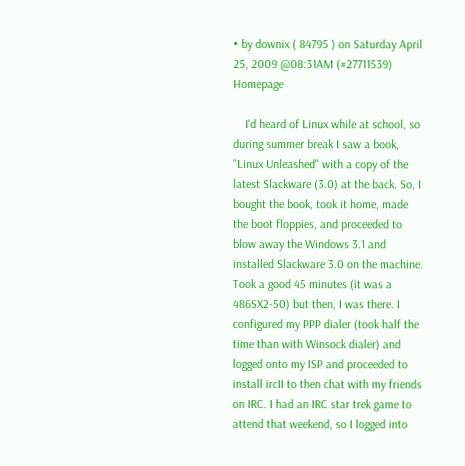• by downix ( 84795 ) on Saturday April 25, 2009 @08:31AM (#27711539) Homepage

    I'd heard of Linux while at school, so during summer break I saw a book, "Linux Unleashed" with a copy of the latest Slackware (3.0) at the back. So, I bought the book, took it home, made the boot floppies, and proceeded to blow away the Windows 3.1 and installed Slackware 3.0 on the machine. Took a good 45 minutes (it was a 486SX2-50) but then, I was there. I configured my PPP dialer (took half the time than with Winsock dialer) and logged onto my ISP and proceeded to install ircII to then chat with my friends on IRC. I had an IRC star trek game to attend that weekend, so I logged into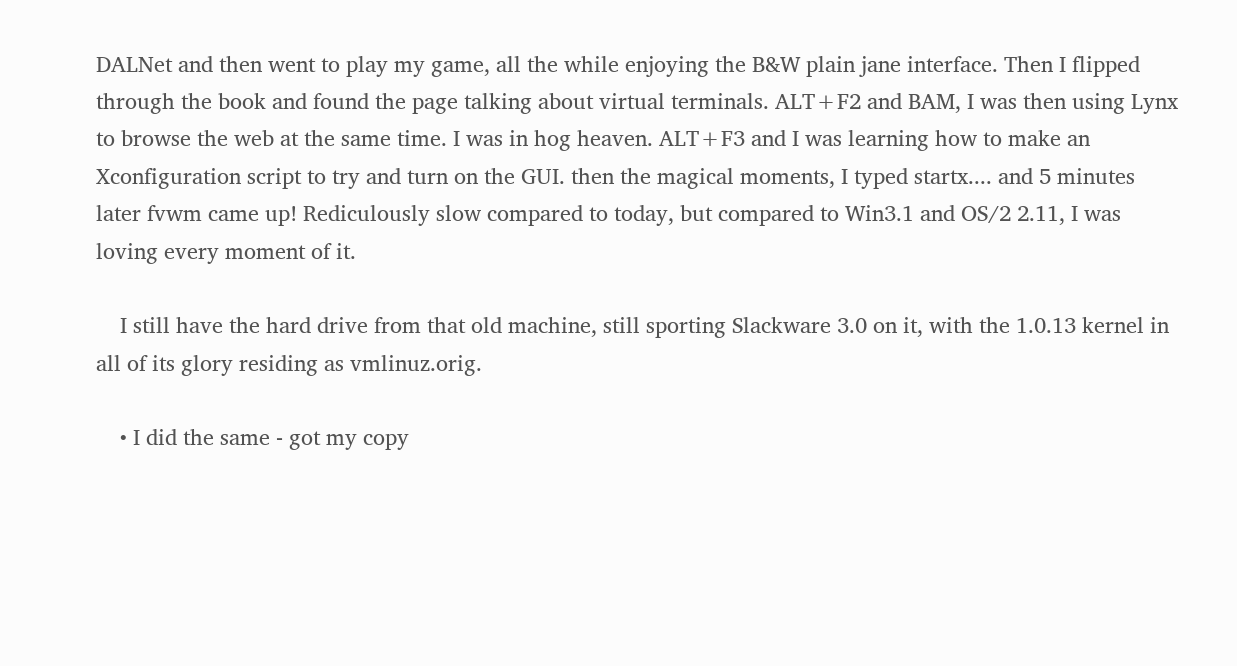DALNet and then went to play my game, all the while enjoying the B&W plain jane interface. Then I flipped through the book and found the page talking about virtual terminals. ALT+F2 and BAM, I was then using Lynx to browse the web at the same time. I was in hog heaven. ALT+F3 and I was learning how to make an Xconfiguration script to try and turn on the GUI. then the magical moments, I typed startx.... and 5 minutes later fvwm came up! Rediculously slow compared to today, but compared to Win3.1 and OS/2 2.11, I was loving every moment of it.

    I still have the hard drive from that old machine, still sporting Slackware 3.0 on it, with the 1.0.13 kernel in all of its glory residing as vmlinuz.orig.

    • I did the same - got my copy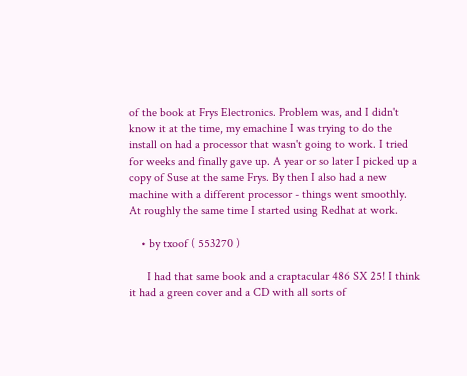of the book at Frys Electronics. Problem was, and I didn't know it at the time, my emachine I was trying to do the install on had a processor that wasn't going to work. I tried for weeks and finally gave up. A year or so later I picked up a copy of Suse at the same Frys. By then I also had a new machine with a different processor - things went smoothly. At roughly the same time I started using Redhat at work.

    • by txoof ( 553270 )

      I had that same book and a craptacular 486 SX 25! I think it had a green cover and a CD with all sorts of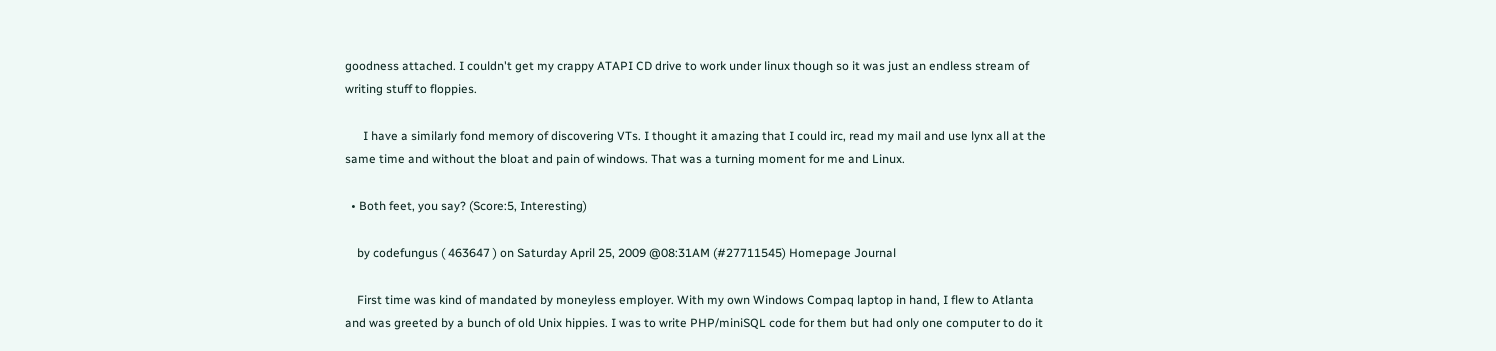goodness attached. I couldn't get my crappy ATAPI CD drive to work under linux though so it was just an endless stream of writing stuff to floppies.

      I have a similarly fond memory of discovering VTs. I thought it amazing that I could irc, read my mail and use lynx all at the same time and without the bloat and pain of windows. That was a turning moment for me and Linux.

  • Both feet, you say? (Score:5, Interesting)

    by codefungus ( 463647 ) on Saturday April 25, 2009 @08:31AM (#27711545) Homepage Journal

    First time was kind of mandated by moneyless employer. With my own Windows Compaq laptop in hand, I flew to Atlanta and was greeted by a bunch of old Unix hippies. I was to write PHP/miniSQL code for them but had only one computer to do it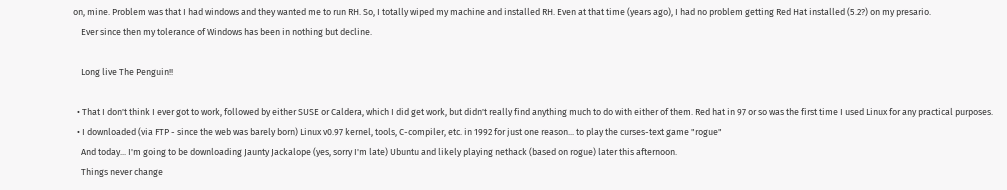on, mine. Problem was that I had windows and they wanted me to run RH. So, I totally wiped my machine and installed RH. Even at that time (years ago), I had no problem getting Red Hat installed (5.2?) on my presario.
    Ever since then my tolerance of Windows has been in nothing but decline.

    Long live The Penguin!!

  • That I don't think I ever got to work, followed by either SUSE or Caldera, which I did get work, but didn't really find anything much to do with either of them. Red hat in 97 or so was the first time I used Linux for any practical purposes.
  • I downloaded (via FTP - since the web was barely born) Linux v0.97 kernel, tools, C-compiler, etc. in 1992 for just one reason... to play the curses-text game "rogue"
    And today... I'm going to be downloading Jaunty Jackalope (yes, sorry I'm late) Ubuntu and likely playing nethack (based on rogue) later this afternoon.
    Things never change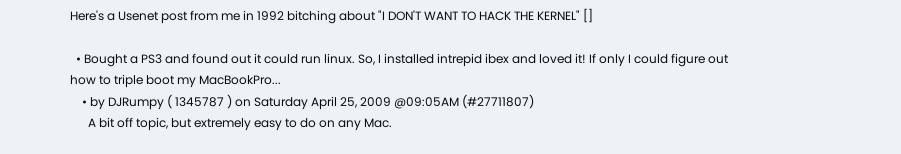Here's a Usenet post from me in 1992 bitching about "I DON'T WANT TO HACK THE KERNEL" []

  • Bought a PS3 and found out it could run linux. So, I installed intrepid ibex and loved it! If only I could figure out how to triple boot my MacBookPro...
    • by DJRumpy ( 1345787 ) on Saturday April 25, 2009 @09:05AM (#27711807)
      A bit off topic, but extremely easy to do on any Mac.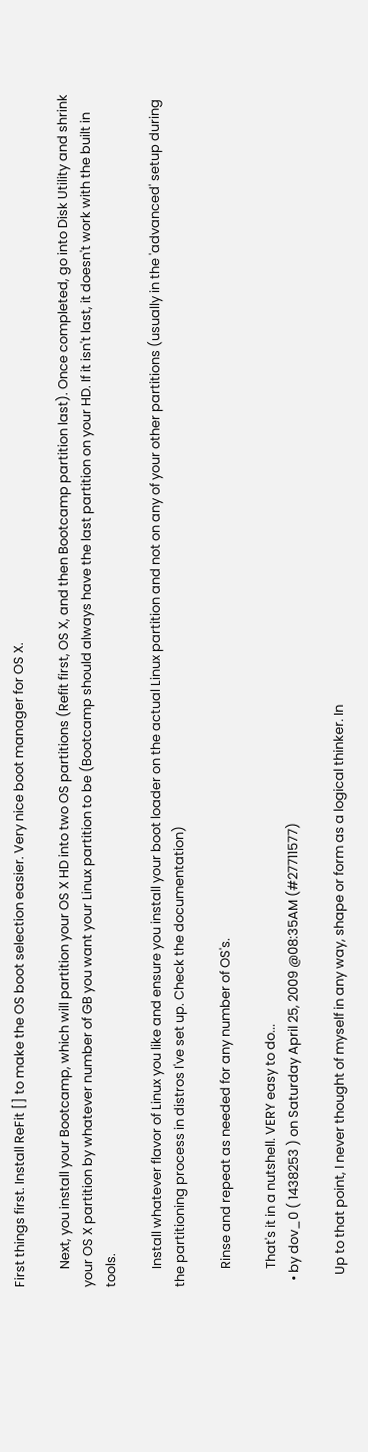First things first. Install ReFit [] to make the OS boot selection easier. Very nice boot manager for OS X.

      Next, you install your Bootcamp, which will partition your OS X HD into two OS partitions (Refit first, OS X, and then Bootcamp partition last). Once completed, go into Disk Utility and shrink your OS X partition by whatever number of GB you want your Linux partition to be (Bootcamp should always have the last partition on your HD. If it isn't last, it doesn't work with the built in tools.

      Install whatever flavor of Linux you like and ensure you install your boot loader on the actual Linux partition and not on any of your other partitions (usually in the 'advanced' setup during the partitioning process in distros I've set up. Check the documentation)

      Rinse and repeat as needed for any number of OS's.

      That's it in a nutshell. VERY easy to do...
  • by dov_0 ( 1438253 ) on Saturday April 25, 2009 @08:35AM (#27711577)

    Up to that point, I never thought of myself in any way, shape or form as a logical thinker. In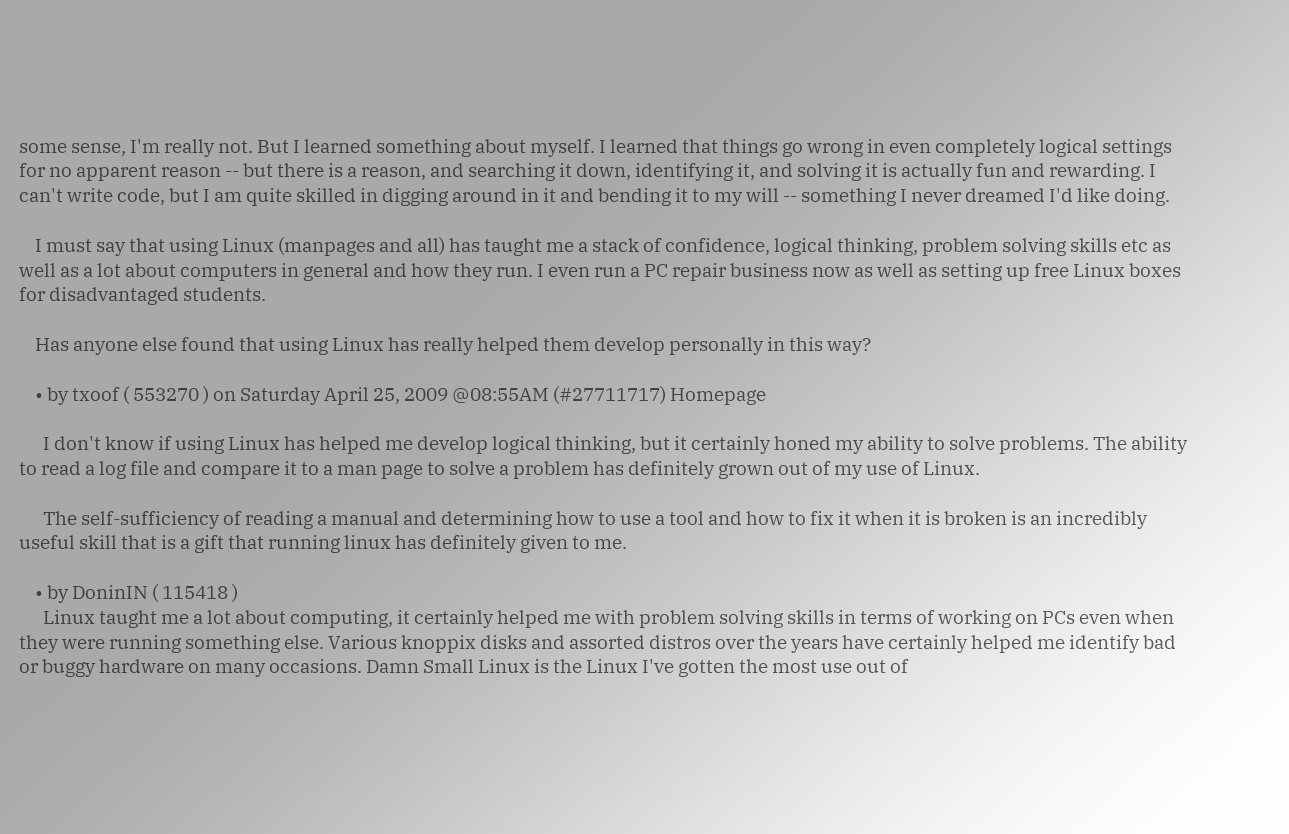some sense, I'm really not. But I learned something about myself. I learned that things go wrong in even completely logical settings for no apparent reason -- but there is a reason, and searching it down, identifying it, and solving it is actually fun and rewarding. I can't write code, but I am quite skilled in digging around in it and bending it to my will -- something I never dreamed I'd like doing.

    I must say that using Linux (manpages and all) has taught me a stack of confidence, logical thinking, problem solving skills etc as well as a lot about computers in general and how they run. I even run a PC repair business now as well as setting up free Linux boxes for disadvantaged students.

    Has anyone else found that using Linux has really helped them develop personally in this way?

    • by txoof ( 553270 ) on Saturday April 25, 2009 @08:55AM (#27711717) Homepage

      I don't know if using Linux has helped me develop logical thinking, but it certainly honed my ability to solve problems. The ability to read a log file and compare it to a man page to solve a problem has definitely grown out of my use of Linux.

      The self-sufficiency of reading a manual and determining how to use a tool and how to fix it when it is broken is an incredibly useful skill that is a gift that running linux has definitely given to me.

    • by DoninIN ( 115418 )
      Linux taught me a lot about computing, it certainly helped me with problem solving skills in terms of working on PCs even when they were running something else. Various knoppix disks and assorted distros over the years have certainly helped me identify bad or buggy hardware on many occasions. Damn Small Linux is the Linux I've gotten the most use out of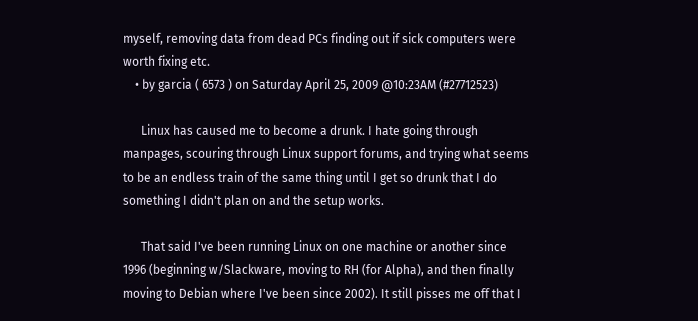myself, removing data from dead PCs finding out if sick computers were worth fixing etc.
    • by garcia ( 6573 ) on Saturday April 25, 2009 @10:23AM (#27712523)

      Linux has caused me to become a drunk. I hate going through manpages, scouring through Linux support forums, and trying what seems to be an endless train of the same thing until I get so drunk that I do something I didn't plan on and the setup works.

      That said I've been running Linux on one machine or another since 1996 (beginning w/Slackware, moving to RH (for Alpha), and then finally moving to Debian where I've been since 2002). It still pisses me off that I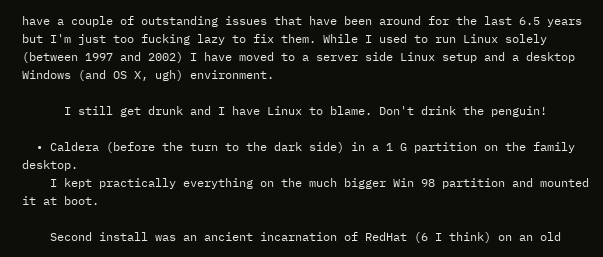have a couple of outstanding issues that have been around for the last 6.5 years but I'm just too fucking lazy to fix them. While I used to run Linux solely (between 1997 and 2002) I have moved to a server side Linux setup and a desktop Windows (and OS X, ugh) environment.

      I still get drunk and I have Linux to blame. Don't drink the penguin!

  • Caldera (before the turn to the dark side) in a 1 G partition on the family desktop.
    I kept practically everything on the much bigger Win 98 partition and mounted it at boot.

    Second install was an ancient incarnation of RedHat (6 I think) on an old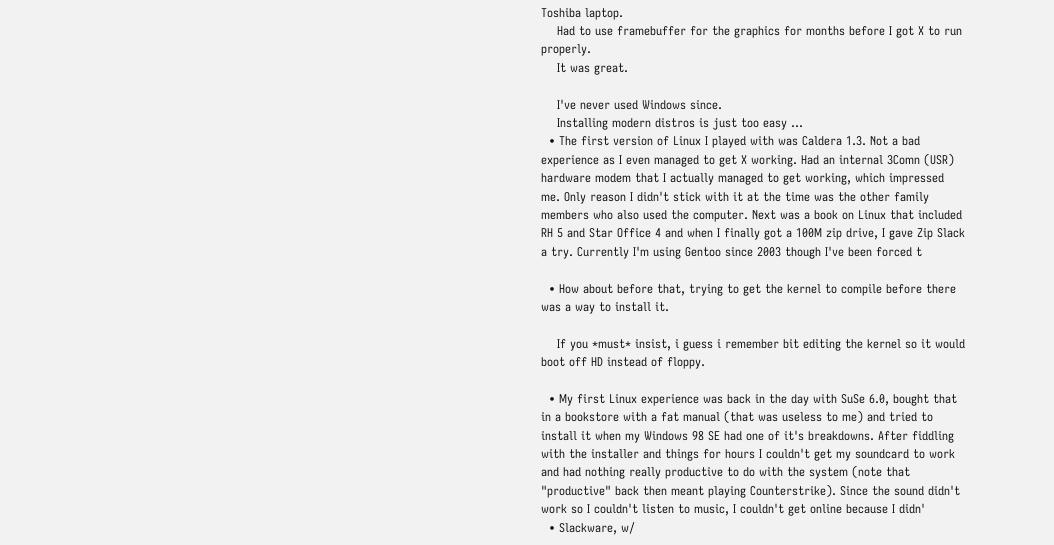Toshiba laptop.
    Had to use framebuffer for the graphics for months before I got X to run properly.
    It was great.

    I've never used Windows since.
    Installing modern distros is just too easy ...
  • The first version of Linux I played with was Caldera 1.3. Not a bad experience as I even managed to get X working. Had an internal 3Comn (USR) hardware modem that I actually managed to get working, which impressed me. Only reason I didn't stick with it at the time was the other family members who also used the computer. Next was a book on Linux that included RH 5 and Star Office 4 and when I finally got a 100M zip drive, I gave Zip Slack a try. Currently I'm using Gentoo since 2003 though I've been forced t

  • How about before that, trying to get the kernel to compile before there was a way to install it.

    If you *must* insist, i guess i remember bit editing the kernel so it would boot off HD instead of floppy.

  • My first Linux experience was back in the day with SuSe 6.0, bought that in a bookstore with a fat manual (that was useless to me) and tried to install it when my Windows 98 SE had one of it's breakdowns. After fiddling with the installer and things for hours I couldn't get my soundcard to work and had nothing really productive to do with the system (note that "productive" back then meant playing Counterstrike). Since the sound didn't work so I couldn't listen to music, I couldn't get online because I didn'
  • Slackware, w/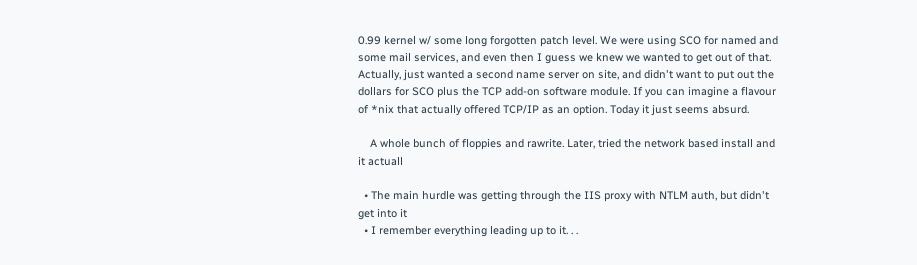0.99 kernel w/ some long forgotten patch level. We were using SCO for named and some mail services, and even then I guess we knew we wanted to get out of that. Actually, just wanted a second name server on site, and didn't want to put out the dollars for SCO plus the TCP add-on software module. If you can imagine a flavour of *nix that actually offered TCP/IP as an option. Today it just seems absurd.

    A whole bunch of floppies and rawrite. Later, tried the network based install and it actuall

  • The main hurdle was getting through the IIS proxy with NTLM auth, but didn't get into it
  • I remember everything leading up to it. . .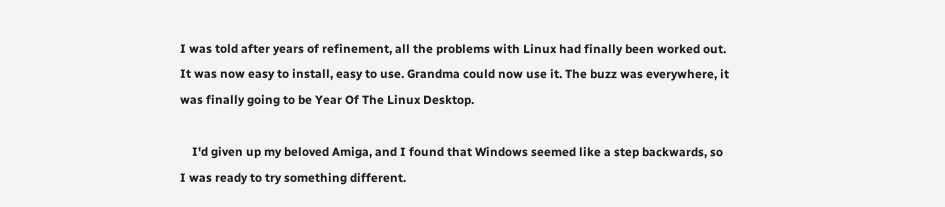I was told after years of refinement, all the problems with Linux had finally been worked out. It was now easy to install, easy to use. Grandma could now use it. The buzz was everywhere, it was finally going to be Year Of The Linux Desktop.

    I'd given up my beloved Amiga, and I found that Windows seemed like a step backwards, so I was ready to try something different.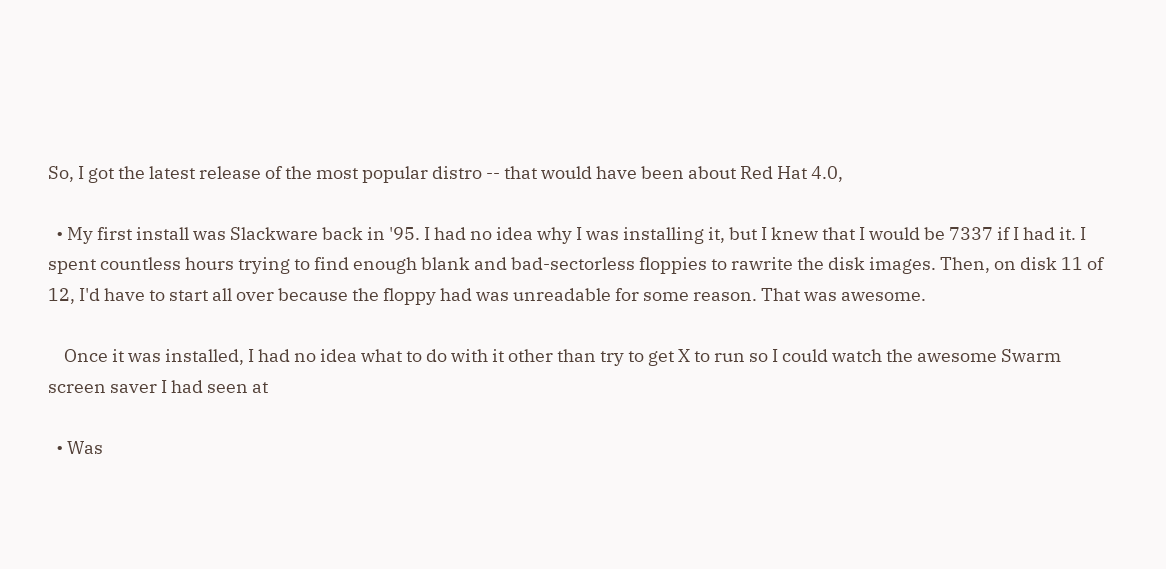So, I got the latest release of the most popular distro -- that would have been about Red Hat 4.0,

  • My first install was Slackware back in '95. I had no idea why I was installing it, but I knew that I would be 7337 if I had it. I spent countless hours trying to find enough blank and bad-sectorless floppies to rawrite the disk images. Then, on disk 11 of 12, I'd have to start all over because the floppy had was unreadable for some reason. That was awesome.

    Once it was installed, I had no idea what to do with it other than try to get X to run so I could watch the awesome Swarm screen saver I had seen at

  • Was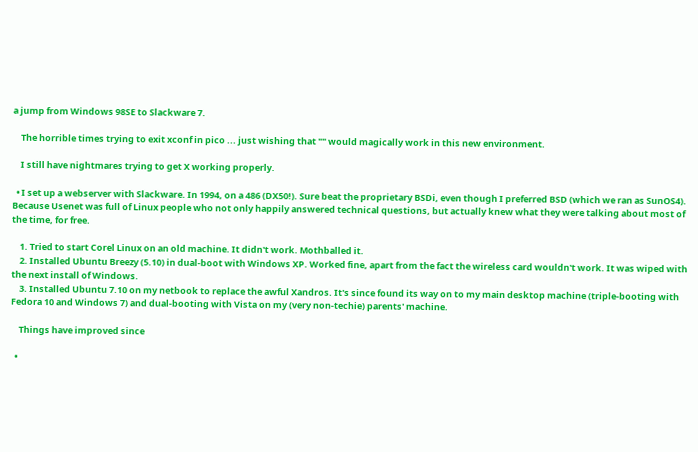a jump from Windows 98SE to Slackware 7.

    The horrible times trying to exit xconf in pico ... just wishing that "" would magically work in this new environment.

    I still have nightmares trying to get X working properly.

  • I set up a webserver with Slackware. In 1994, on a 486 (DX50!). Sure beat the proprietary BSDi, even though I preferred BSD (which we ran as SunOS4). Because Usenet was full of Linux people who not only happily answered technical questions, but actually knew what they were talking about most of the time, for free.

    1. Tried to start Corel Linux on an old machine. It didn't work. Mothballed it.
    2. Installed Ubuntu Breezy (5.10) in dual-boot with Windows XP. Worked fine, apart from the fact the wireless card wouldn't work. It was wiped with the next install of Windows.
    3. Installed Ubuntu 7.10 on my netbook to replace the awful Xandros. It's since found its way on to my main desktop machine (triple-booting with Fedora 10 and Windows 7) and dual-booting with Vista on my (very non-techie) parents' machine.

    Things have improved since

  •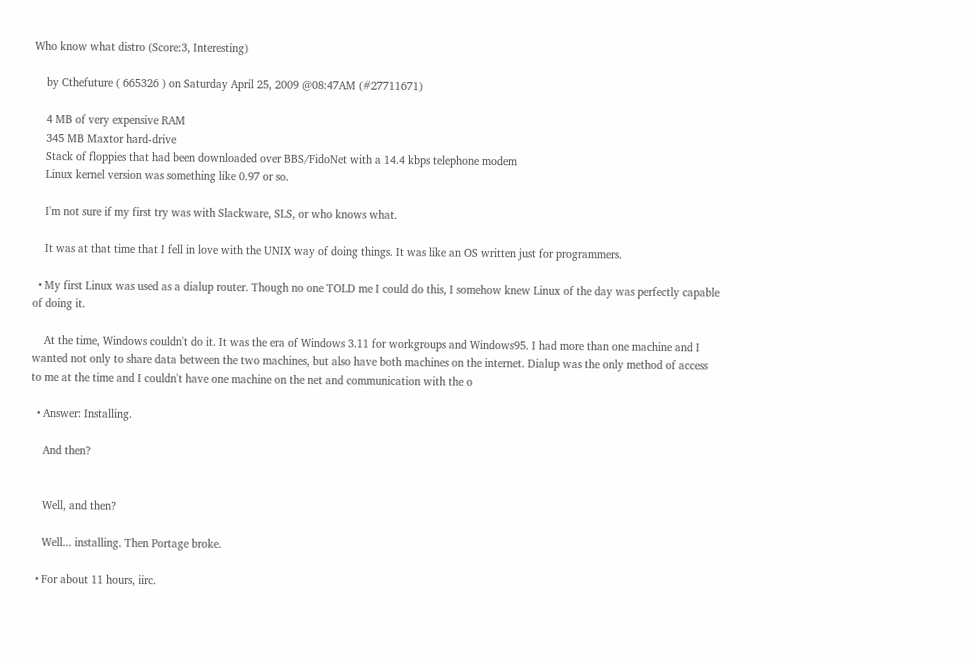Who know what distro (Score:3, Interesting)

    by Cthefuture ( 665326 ) on Saturday April 25, 2009 @08:47AM (#27711671)

    4 MB of very expensive RAM
    345 MB Maxtor hard-drive
    Stack of floppies that had been downloaded over BBS/FidoNet with a 14.4 kbps telephone modem
    Linux kernel version was something like 0.97 or so.

    I'm not sure if my first try was with Slackware, SLS, or who knows what.

    It was at that time that I fell in love with the UNIX way of doing things. It was like an OS written just for programmers.

  • My first Linux was used as a dialup router. Though no one TOLD me I could do this, I somehow knew Linux of the day was perfectly capable of doing it.

    At the time, Windows couldn't do it. It was the era of Windows 3.11 for workgroups and Windows95. I had more than one machine and I wanted not only to share data between the two machines, but also have both machines on the internet. Dialup was the only method of access to me at the time and I couldn't have one machine on the net and communication with the o

  • Answer: Installing.

    And then?


    Well, and then?

    Well... installing. Then Portage broke.

  • For about 11 hours, iirc.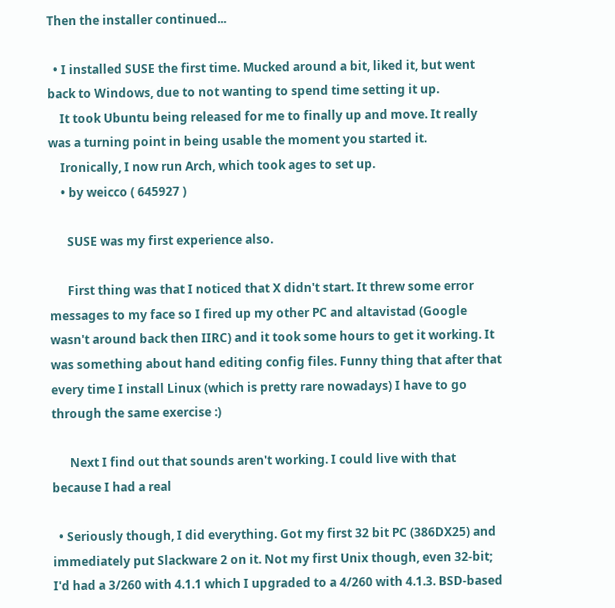Then the installer continued...

  • I installed SUSE the first time. Mucked around a bit, liked it, but went back to Windows, due to not wanting to spend time setting it up.
    It took Ubuntu being released for me to finally up and move. It really was a turning point in being usable the moment you started it.
    Ironically, I now run Arch, which took ages to set up.
    • by weicco ( 645927 )

      SUSE was my first experience also.

      First thing was that I noticed that X didn't start. It threw some error messages to my face so I fired up my other PC and altavistad (Google wasn't around back then IIRC) and it took some hours to get it working. It was something about hand editing config files. Funny thing that after that every time I install Linux (which is pretty rare nowadays) I have to go through the same exercise :)

      Next I find out that sounds aren't working. I could live with that because I had a real

  • Seriously though, I did everything. Got my first 32 bit PC (386DX25) and immediately put Slackware 2 on it. Not my first Unix though, even 32-bit; I'd had a 3/260 with 4.1.1 which I upgraded to a 4/260 with 4.1.3. BSD-based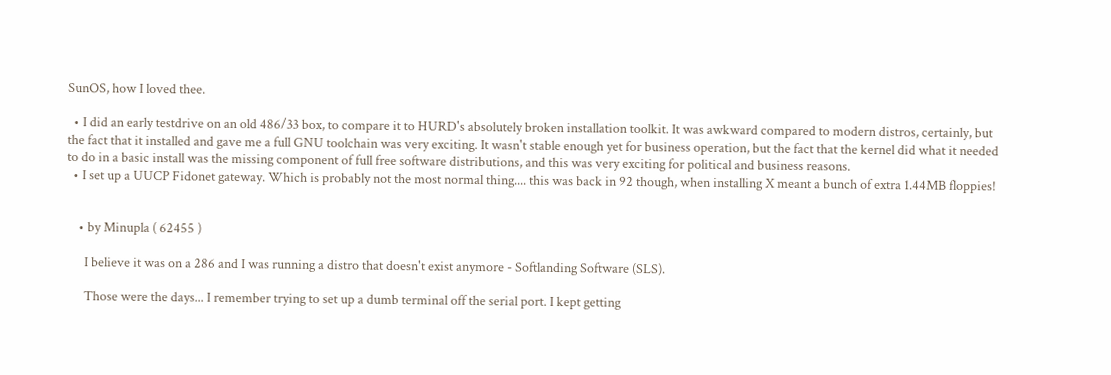SunOS, how I loved thee.

  • I did an early testdrive on an old 486/33 box, to compare it to HURD's absolutely broken installation toolkit. It was awkward compared to modern distros, certainly, but the fact that it installed and gave me a full GNU toolchain was very exciting. It wasn't stable enough yet for business operation, but the fact that the kernel did what it needed to do in a basic install was the missing component of full free software distributions, and this was very exciting for political and business reasons.
  • I set up a UUCP Fidonet gateway. Which is probably not the most normal thing.... this was back in 92 though, when installing X meant a bunch of extra 1.44MB floppies!


    • by Minupla ( 62455 )

      I believe it was on a 286 and I was running a distro that doesn't exist anymore - Softlanding Software (SLS).

      Those were the days... I remember trying to set up a dumb terminal off the serial port. I kept getting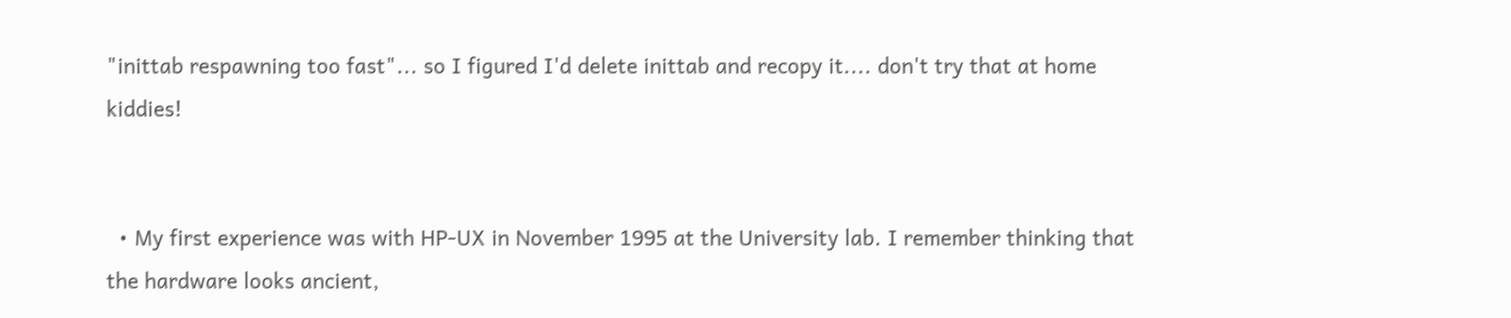"inittab respawning too fast"... so I figured I'd delete inittab and recopy it.... don't try that at home kiddies!


  • My first experience was with HP-UX in November 1995 at the University lab. I remember thinking that the hardware looks ancient,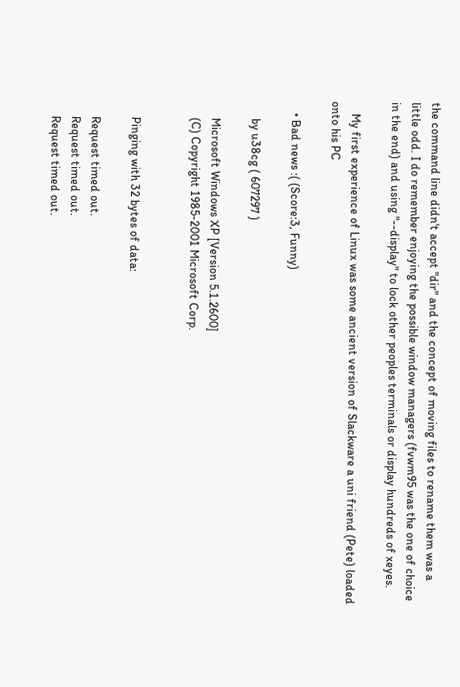the command line didn't accept "dir" and the concept of moving files to rename them was a little odd. I do remember enjoying the possible window managers (fvwm95 was the one of choice in the end) and using "--display" to lock other peoples terminals or display hundreds of xeyes.

    My first experience of Linux was some ancient version of Slackware a uni friend (Pete) loaded onto his PC

    • Bad news :( (Score:3, Funny)

      by u38cg ( 607297 )

      Microsoft Windows XP [Version 5.1.2600]
      (C) Copyright 1985-2001 Microsoft Corp.


      Pinging with 32 bytes of data:

      Request timed out.
      Request timed out.
      Request timed out.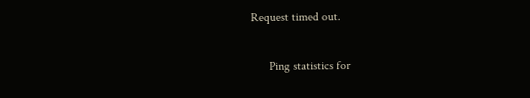Request timed out.

      Ping statistics for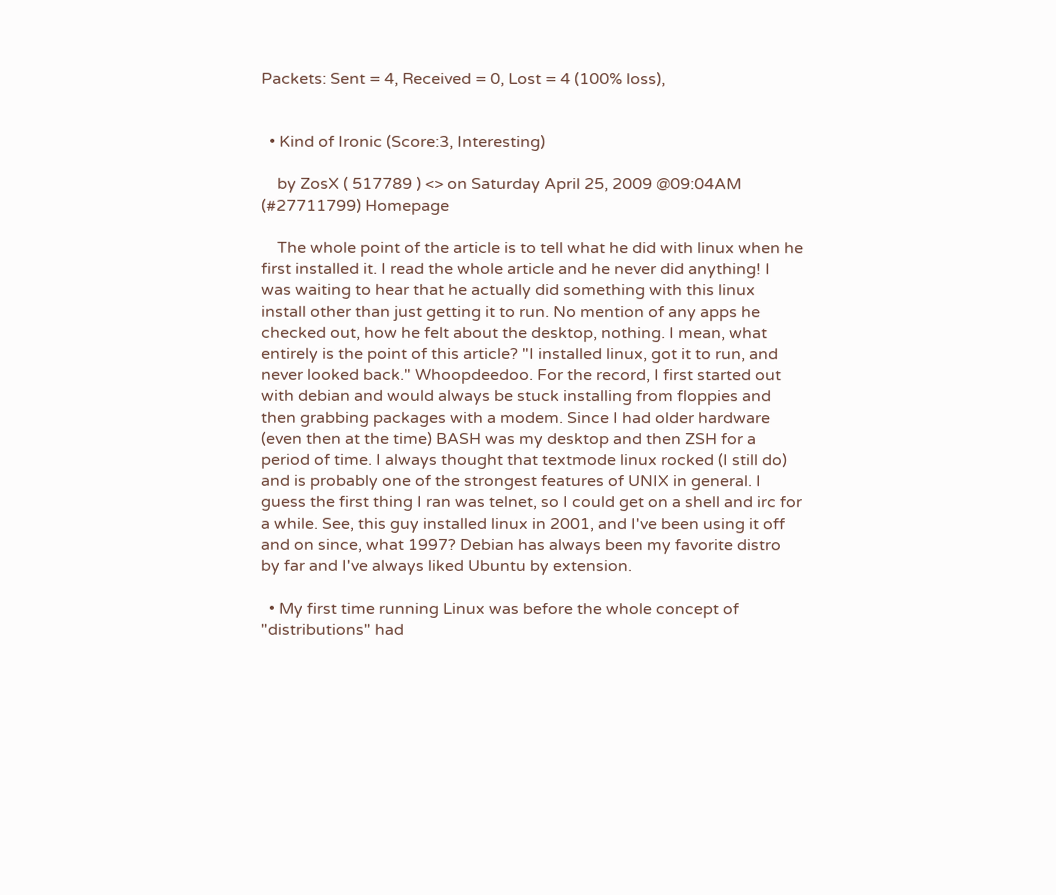Packets: Sent = 4, Received = 0, Lost = 4 (100% loss),


  • Kind of Ironic (Score:3, Interesting)

    by ZosX ( 517789 ) <> on Saturday April 25, 2009 @09:04AM (#27711799) Homepage

    The whole point of the article is to tell what he did with linux when he first installed it. I read the whole article and he never did anything! I was waiting to hear that he actually did something with this linux install other than just getting it to run. No mention of any apps he checked out, how he felt about the desktop, nothing. I mean, what entirely is the point of this article? "I installed linux, got it to run, and never looked back." Whoopdeedoo. For the record, I first started out with debian and would always be stuck installing from floppies and then grabbing packages with a modem. Since I had older hardware (even then at the time) BASH was my desktop and then ZSH for a period of time. I always thought that textmode linux rocked (I still do) and is probably one of the strongest features of UNIX in general. I guess the first thing I ran was telnet, so I could get on a shell and irc for a while. See, this guy installed linux in 2001, and I've been using it off and on since, what 1997? Debian has always been my favorite distro by far and I've always liked Ubuntu by extension.

  • My first time running Linux was before the whole concept of "distributions" had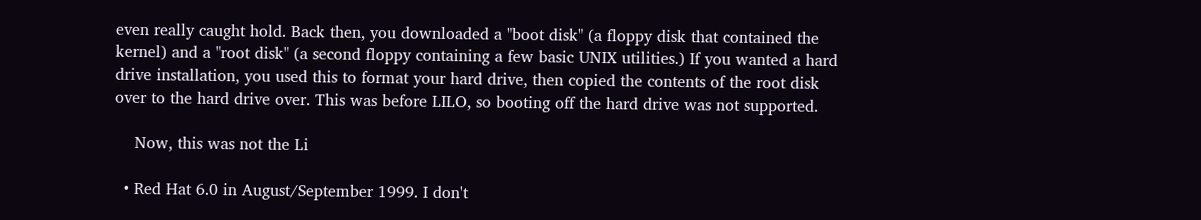even really caught hold. Back then, you downloaded a "boot disk" (a floppy disk that contained the kernel) and a "root disk" (a second floppy containing a few basic UNIX utilities.) If you wanted a hard drive installation, you used this to format your hard drive, then copied the contents of the root disk over to the hard drive over. This was before LILO, so booting off the hard drive was not supported.

    Now, this was not the Li

  • Red Hat 6.0 in August/September 1999. I don't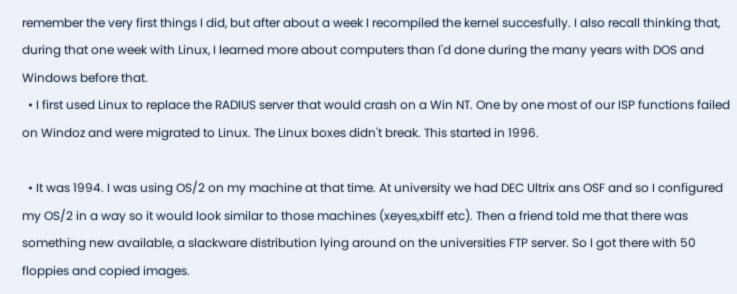remember the very first things I did, but after about a week I recompiled the kernel succesfully. I also recall thinking that, during that one week with Linux, I learned more about computers than I'd done during the many years with DOS and Windows before that.
  • I first used Linux to replace the RADIUS server that would crash on a Win NT. One by one most of our ISP functions failed on Windoz and were migrated to Linux. The Linux boxes didn't break. This started in 1996.

  • It was 1994. I was using OS/2 on my machine at that time. At university we had DEC Ultrix ans OSF and so I configured my OS/2 in a way so it would look similar to those machines (xeyes,xbiff etc). Then a friend told me that there was something new available, a slackware distribution lying around on the universities FTP server. So I got there with 50 floppies and copied images.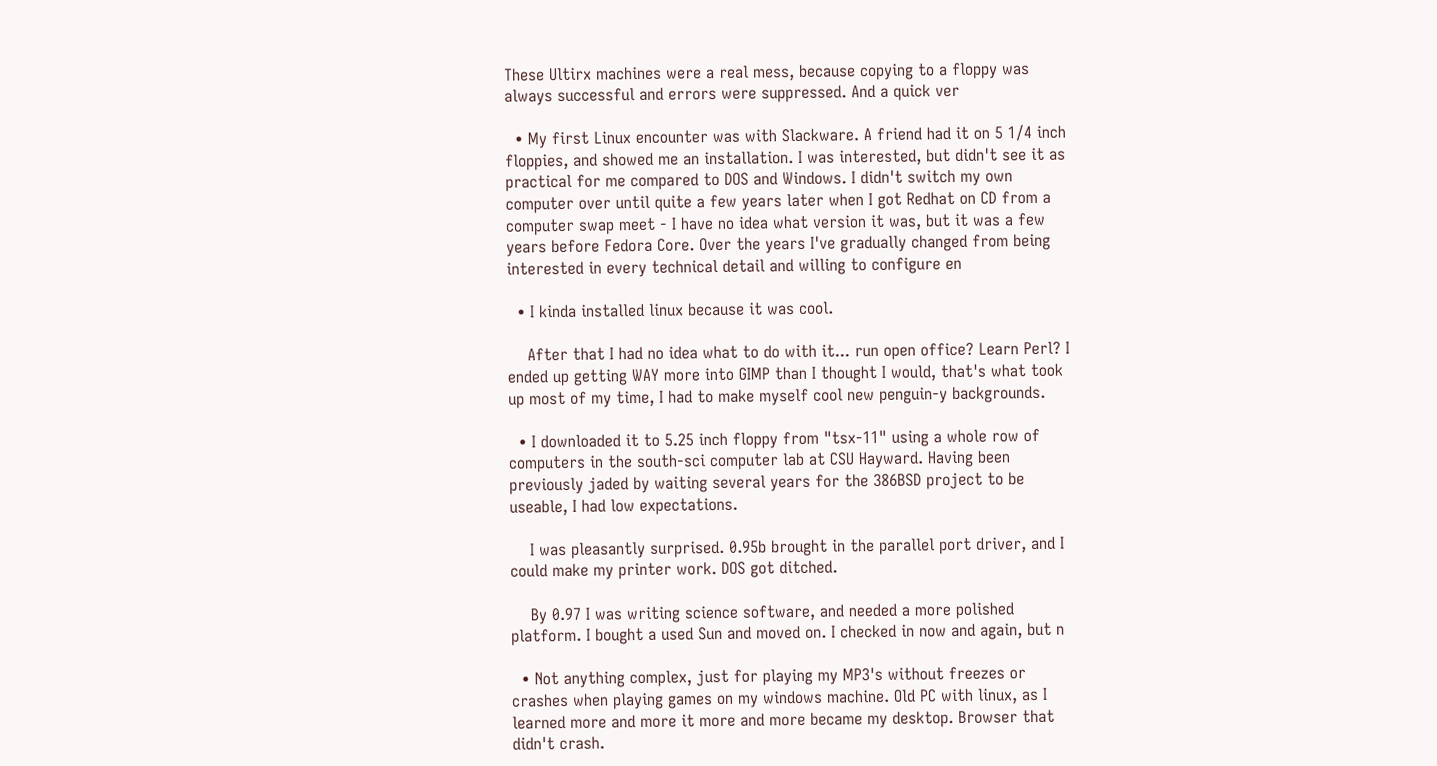These Ultirx machines were a real mess, because copying to a floppy was always successful and errors were suppressed. And a quick ver

  • My first Linux encounter was with Slackware. A friend had it on 5 1/4 inch floppies, and showed me an installation. I was interested, but didn't see it as practical for me compared to DOS and Windows. I didn't switch my own computer over until quite a few years later when I got Redhat on CD from a computer swap meet - I have no idea what version it was, but it was a few years before Fedora Core. Over the years I've gradually changed from being interested in every technical detail and willing to configure en

  • I kinda installed linux because it was cool.

    After that I had no idea what to do with it... run open office? Learn Perl? I ended up getting WAY more into GIMP than I thought I would, that's what took up most of my time, I had to make myself cool new penguin-y backgrounds.

  • I downloaded it to 5.25 inch floppy from "tsx-11" using a whole row of computers in the south-sci computer lab at CSU Hayward. Having been previously jaded by waiting several years for the 386BSD project to be useable, I had low expectations.

    I was pleasantly surprised. 0.95b brought in the parallel port driver, and I could make my printer work. DOS got ditched.

    By 0.97 I was writing science software, and needed a more polished platform. I bought a used Sun and moved on. I checked in now and again, but n

  • Not anything complex, just for playing my MP3's without freezes or crashes when playing games on my windows machine. Old PC with linux, as I learned more and more it more and more became my desktop. Browser that didn't crash.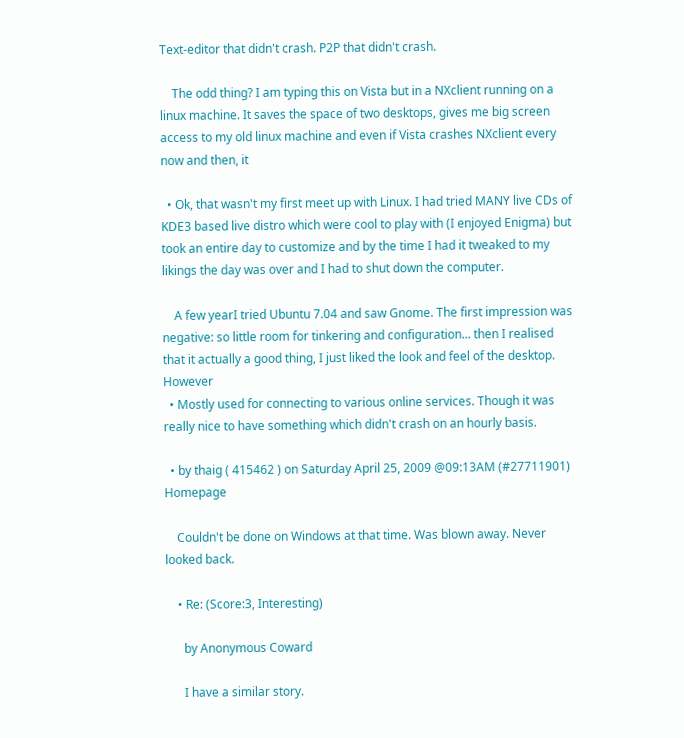Text-editor that didn't crash. P2P that didn't crash.

    The odd thing? I am typing this on Vista but in a NXclient running on a linux machine. It saves the space of two desktops, gives me big screen access to my old linux machine and even if Vista crashes NXclient every now and then, it

  • Ok, that wasn't my first meet up with Linux. I had tried MANY live CDs of KDE3 based live distro which were cool to play with (I enjoyed Enigma) but took an entire day to customize and by the time I had it tweaked to my likings the day was over and I had to shut down the computer.

    A few yearI tried Ubuntu 7.04 and saw Gnome. The first impression was negative: so little room for tinkering and configuration... then I realised that it actually a good thing, I just liked the look and feel of the desktop. However
  • Mostly used for connecting to various online services. Though it was really nice to have something which didn't crash on an hourly basis.

  • by thaig ( 415462 ) on Saturday April 25, 2009 @09:13AM (#27711901) Homepage

    Couldn't be done on Windows at that time. Was blown away. Never looked back.

    • Re: (Score:3, Interesting)

      by Anonymous Coward

      I have a similar story.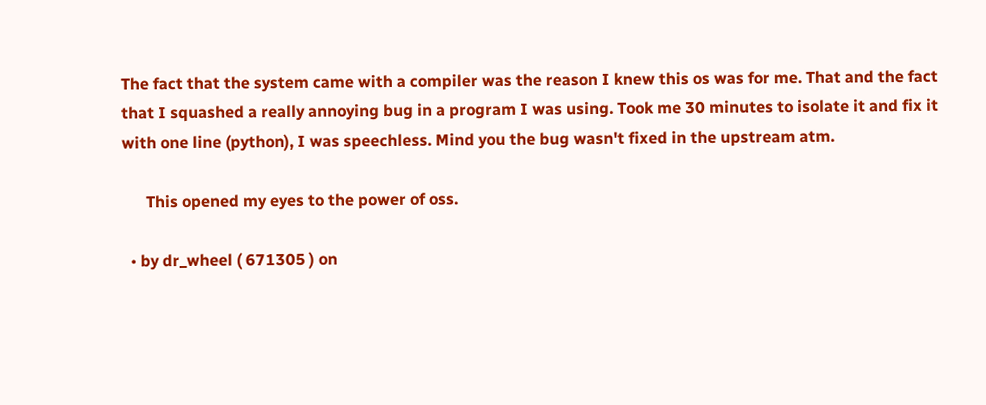The fact that the system came with a compiler was the reason I knew this os was for me. That and the fact that I squashed a really annoying bug in a program I was using. Took me 30 minutes to isolate it and fix it with one line (python), I was speechless. Mind you the bug wasn't fixed in the upstream atm.

      This opened my eyes to the power of oss.

  • by dr_wheel ( 671305 ) on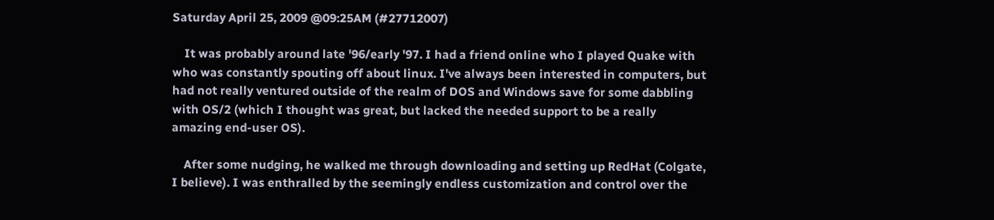Saturday April 25, 2009 @09:25AM (#27712007)

    It was probably around late '96/early '97. I had a friend online who I played Quake with who was constantly spouting off about linux. I've always been interested in computers, but had not really ventured outside of the realm of DOS and Windows save for some dabbling with OS/2 (which I thought was great, but lacked the needed support to be a really amazing end-user OS).

    After some nudging, he walked me through downloading and setting up RedHat (Colgate, I believe). I was enthralled by the seemingly endless customization and control over the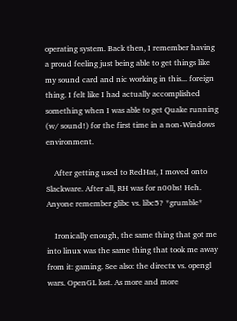operating system. Back then, I remember having a proud feeling just being able to get things like my sound card and nic working in this... foreign thing. I felt like I had actually accomplished something when I was able to get Quake running (w/ sound!) for the first time in a non-Windows environment.

    After getting used to RedHat, I moved onto Slackware. After all, RH was for n00bs! Heh. Anyone remember glibc vs. libc5? *grumble*

    Ironically enough, the same thing that got me into linux was the same thing that took me away from it: gaming. See also: the directx vs. opengl wars. OpenGL lost. As more and more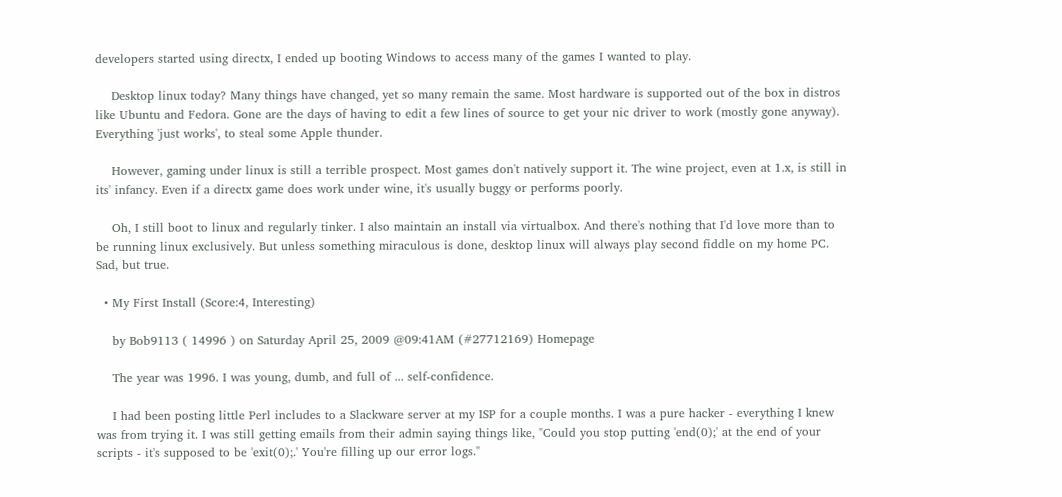developers started using directx, I ended up booting Windows to access many of the games I wanted to play.

    Desktop linux today? Many things have changed, yet so many remain the same. Most hardware is supported out of the box in distros like Ubuntu and Fedora. Gone are the days of having to edit a few lines of source to get your nic driver to work (mostly gone anyway). Everything 'just works', to steal some Apple thunder.

    However, gaming under linux is still a terrible prospect. Most games don't natively support it. The wine project, even at 1.x, is still in its' infancy. Even if a directx game does work under wine, it's usually buggy or performs poorly.

    Oh, I still boot to linux and regularly tinker. I also maintain an install via virtualbox. And there's nothing that I'd love more than to be running linux exclusively. But unless something miraculous is done, desktop linux will always play second fiddle on my home PC. Sad, but true.

  • My First Install (Score:4, Interesting)

    by Bob9113 ( 14996 ) on Saturday April 25, 2009 @09:41AM (#27712169) Homepage

    The year was 1996. I was young, dumb, and full of ... self-confidence.

    I had been posting little Perl includes to a Slackware server at my ISP for a couple months. I was a pure hacker - everything I knew was from trying it. I was still getting emails from their admin saying things like, "Could you stop putting 'end(0);' at the end of your scripts - it's supposed to be 'exit(0);.' You're filling up our error logs."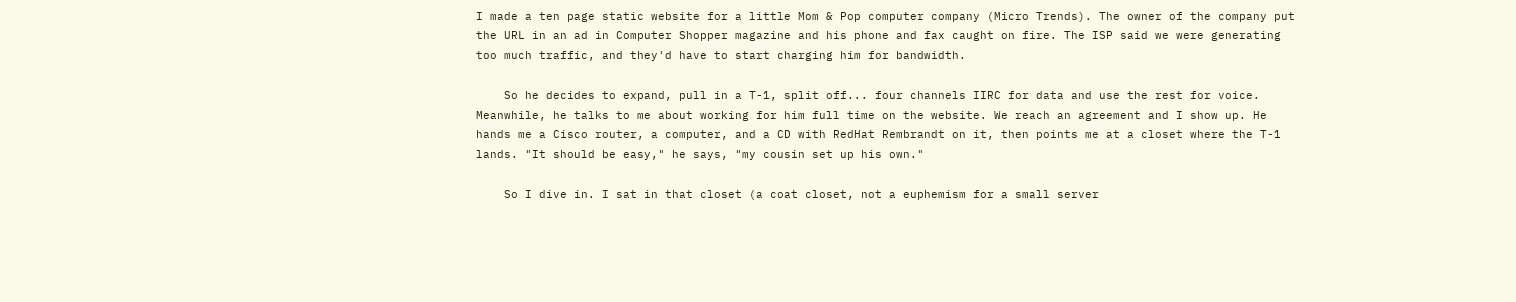I made a ten page static website for a little Mom & Pop computer company (Micro Trends). The owner of the company put the URL in an ad in Computer Shopper magazine and his phone and fax caught on fire. The ISP said we were generating too much traffic, and they'd have to start charging him for bandwidth.

    So he decides to expand, pull in a T-1, split off... four channels IIRC for data and use the rest for voice. Meanwhile, he talks to me about working for him full time on the website. We reach an agreement and I show up. He hands me a Cisco router, a computer, and a CD with RedHat Rembrandt on it, then points me at a closet where the T-1 lands. "It should be easy," he says, "my cousin set up his own."

    So I dive in. I sat in that closet (a coat closet, not a euphemism for a small server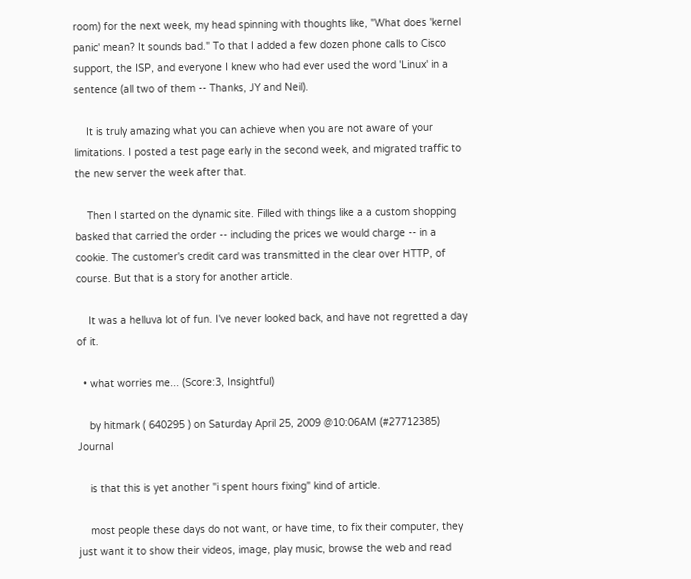room) for the next week, my head spinning with thoughts like, "What does 'kernel panic' mean? It sounds bad." To that I added a few dozen phone calls to Cisco support, the ISP, and everyone I knew who had ever used the word 'Linux' in a sentence (all two of them -- Thanks, JY and Neil).

    It is truly amazing what you can achieve when you are not aware of your limitations. I posted a test page early in the second week, and migrated traffic to the new server the week after that.

    Then I started on the dynamic site. Filled with things like a a custom shopping basked that carried the order -- including the prices we would charge -- in a cookie. The customer's credit card was transmitted in the clear over HTTP, of course. But that is a story for another article.

    It was a helluva lot of fun. I've never looked back, and have not regretted a day of it.

  • what worries me... (Score:3, Insightful)

    by hitmark ( 640295 ) on Saturday April 25, 2009 @10:06AM (#27712385) Journal

    is that this is yet another "i spent hours fixing" kind of article.

    most people these days do not want, or have time, to fix their computer, they just want it to show their videos, image, play music, browse the web and read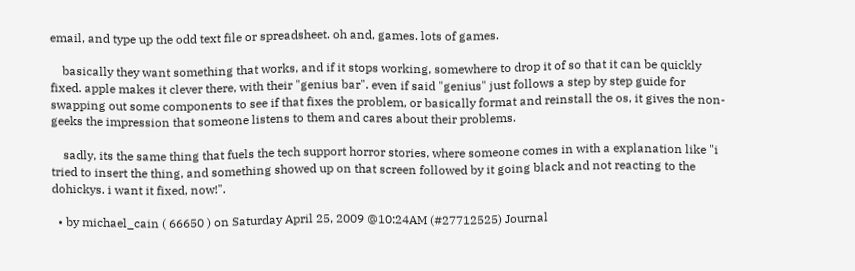email, and type up the odd text file or spreadsheet. oh and, games. lots of games.

    basically they want something that works, and if it stops working, somewhere to drop it of so that it can be quickly fixed. apple makes it clever there, with their "genius bar". even if said "genius" just follows a step by step guide for swapping out some components to see if that fixes the problem, or basically format and reinstall the os, it gives the non-geeks the impression that someone listens to them and cares about their problems.

    sadly, its the same thing that fuels the tech support horror stories, where someone comes in with a explanation like "i tried to insert the thing, and something showed up on that screen followed by it going black and not reacting to the dohickys. i want it fixed, now!".

  • by michael_cain ( 66650 ) on Saturday April 25, 2009 @10:24AM (#27712525) Journal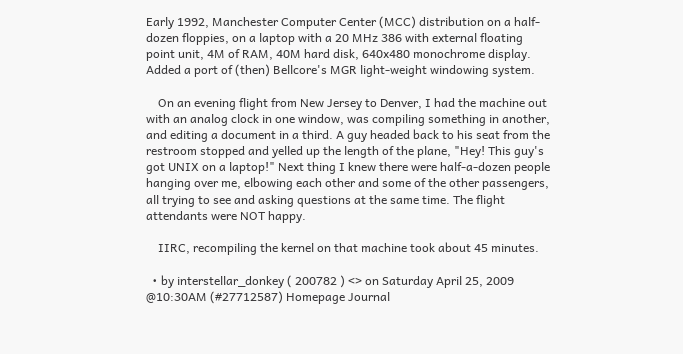Early 1992, Manchester Computer Center (MCC) distribution on a half-dozen floppies, on a laptop with a 20 MHz 386 with external floating point unit, 4M of RAM, 40M hard disk, 640x480 monochrome display. Added a port of (then) Bellcore's MGR light-weight windowing system.

    On an evening flight from New Jersey to Denver, I had the machine out with an analog clock in one window, was compiling something in another, and editing a document in a third. A guy headed back to his seat from the restroom stopped and yelled up the length of the plane, "Hey! This guy's got UNIX on a laptop!" Next thing I knew there were half-a-dozen people hanging over me, elbowing each other and some of the other passengers, all trying to see and asking questions at the same time. The flight attendants were NOT happy.

    IIRC, recompiling the kernel on that machine took about 45 minutes.

  • by interstellar_donkey ( 200782 ) <> on Saturday April 25, 2009 @10:30AM (#27712587) Homepage Journal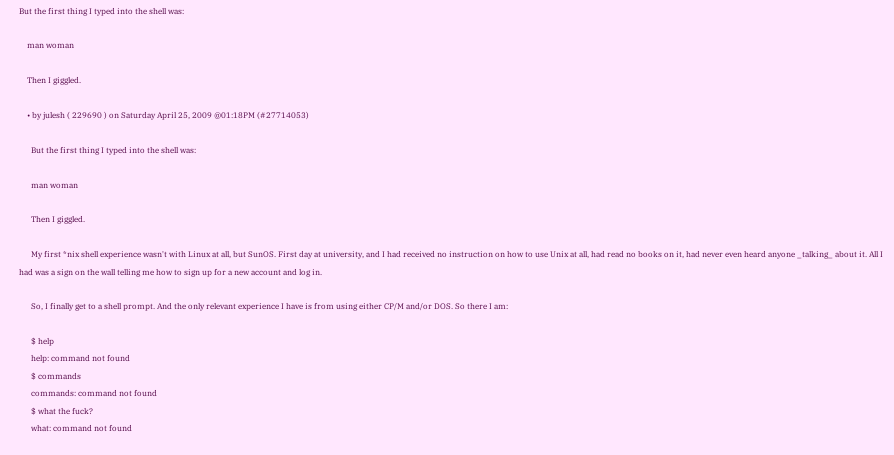But the first thing I typed into the shell was:

    man woman

    Then I giggled.

    • by julesh ( 229690 ) on Saturday April 25, 2009 @01:18PM (#27714053)

      But the first thing I typed into the shell was:

      man woman

      Then I giggled.

      My first *nix shell experience wasn't with Linux at all, but SunOS. First day at university, and I had received no instruction on how to use Unix at all, had read no books on it, had never even heard anyone _talking_ about it. All I had was a sign on the wall telling me how to sign up for a new account and log in.

      So, I finally get to a shell prompt. And the only relevant experience I have is from using either CP/M and/or DOS. So there I am:

      $ help
      help: command not found
      $ commands
      commands: command not found
      $ what the fuck?
      what: command not found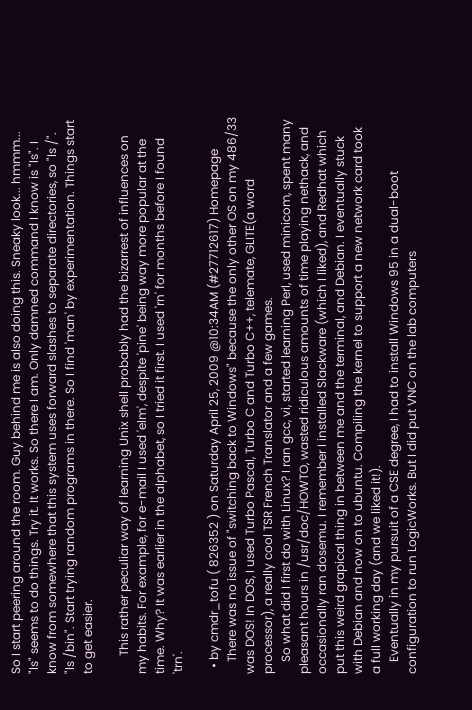So I start peering around the room. Guy behind me is also doing this. Sneaky look... hmmm... "ls" seems to do things. Try it. It works. So there I am. Only damned command I know is "ls". I know from somewhere that this system uses forward slashes to separate directories, so "ls /". "ls /bin". Start trying random programs in there. So I find 'man' by experimentation. Things start to get easier.

      This rather peculiar way of learning Unix shell probably had the bizarrest of influences on my habits. For example, for e-mail I used 'elm', despite 'pine' being way more popular at the time. Why? It was earlier in the alphabet, so I tried it first. I used 'rn' for months before I found 'trn'.

  • by cmdr_tofu ( 826352 ) on Saturday April 25, 2009 @10:34AM (#27712617) Homepage
    There was no issue of "switching back to Windows" because the only other OS on my 486/33 was DOS! In DOS, I used Turbo Pascal, Turbo C and Turbo C++, telemate, GLITE(a word processor), a really cool TSR French Translator and a few games.
    So what did I first do with Linux? I ran gcc, vi, started learning Perl, used minicom, spent many pleasant hours in /usr/doc/HOWTO, wasted ridiculous amounts of time playing nethack, and occasionally ran dosemu. I remember I installed Slackware (which I liked), and Redhat which put this weird grapical thing in between me and the terminal, and Debian. I eventually stuck with Debian and now on to ubuntu. Compiling the kernel to support a new network card took a full working day (and we liked it!).
    Eventually in my pursuit of a CSE degree, I had to install Windows 95 in a dual-boot configuration to run LogicWorks. But I did put VNC on the lab computers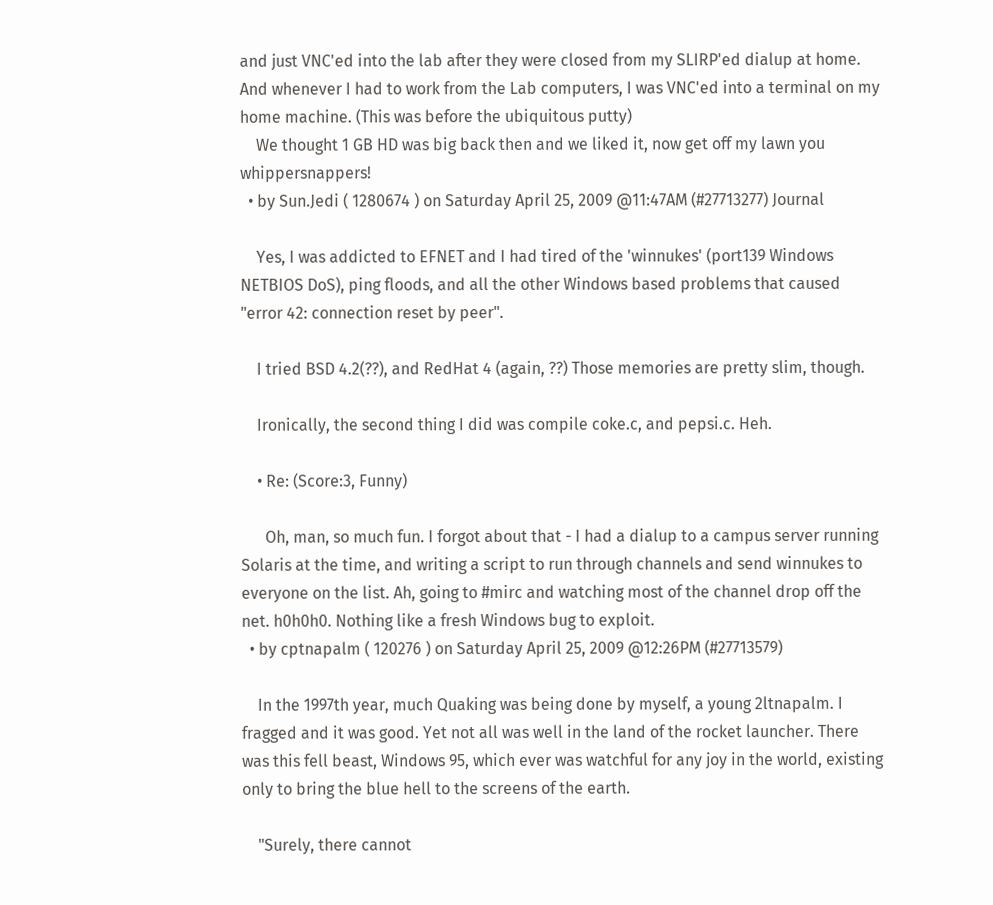and just VNC'ed into the lab after they were closed from my SLIRP'ed dialup at home. And whenever I had to work from the Lab computers, I was VNC'ed into a terminal on my home machine. (This was before the ubiquitous putty)
    We thought 1 GB HD was big back then and we liked it, now get off my lawn you whippersnappers!
  • by Sun.Jedi ( 1280674 ) on Saturday April 25, 2009 @11:47AM (#27713277) Journal

    Yes, I was addicted to EFNET and I had tired of the 'winnukes' (port139 Windows NETBIOS DoS), ping floods, and all the other Windows based problems that caused "error 42: connection reset by peer".

    I tried BSD 4.2(??), and RedHat 4 (again, ??) Those memories are pretty slim, though.

    Ironically, the second thing I did was compile coke.c, and pepsi.c. Heh.

    • Re: (Score:3, Funny)

      Oh, man, so much fun. I forgot about that - I had a dialup to a campus server running Solaris at the time, and writing a script to run through channels and send winnukes to everyone on the list. Ah, going to #mirc and watching most of the channel drop off the net. h0h0h0. Nothing like a fresh Windows bug to exploit.
  • by cptnapalm ( 120276 ) on Saturday April 25, 2009 @12:26PM (#27713579)

    In the 1997th year, much Quaking was being done by myself, a young 2ltnapalm. I fragged and it was good. Yet not all was well in the land of the rocket launcher. There was this fell beast, Windows 95, which ever was watchful for any joy in the world, existing only to bring the blue hell to the screens of the earth.

    "Surely, there cannot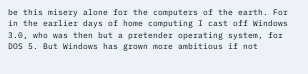be this misery alone for the computers of the earth. For in the earlier days of home computing I cast off Windows 3.0, who was then but a pretender operating system, for DOS 5. But Windows has grown more ambitious if not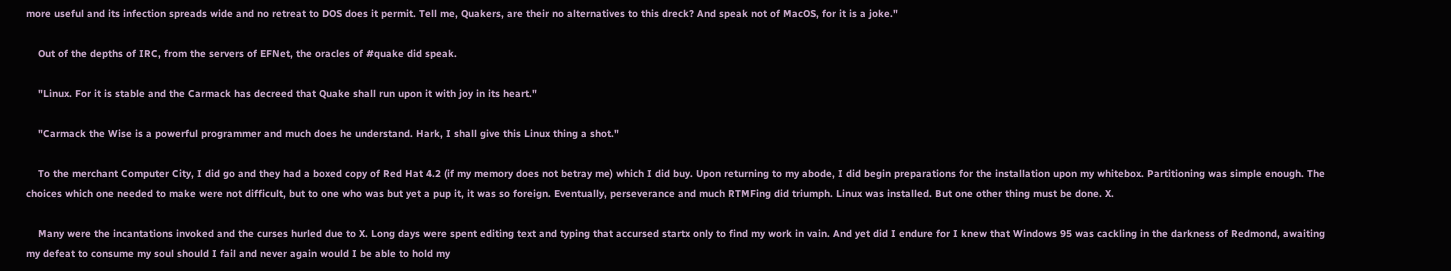more useful and its infection spreads wide and no retreat to DOS does it permit. Tell me, Quakers, are their no alternatives to this dreck? And speak not of MacOS, for it is a joke."

    Out of the depths of IRC, from the servers of EFNet, the oracles of #quake did speak.

    "Linux. For it is stable and the Carmack has decreed that Quake shall run upon it with joy in its heart."

    "Carmack the Wise is a powerful programmer and much does he understand. Hark, I shall give this Linux thing a shot."

    To the merchant Computer City, I did go and they had a boxed copy of Red Hat 4.2 (if my memory does not betray me) which I did buy. Upon returning to my abode, I did begin preparations for the installation upon my whitebox. Partitioning was simple enough. The choices which one needed to make were not difficult, but to one who was but yet a pup it, it was so foreign. Eventually, perseverance and much RTMFing did triumph. Linux was installed. But one other thing must be done. X.

    Many were the incantations invoked and the curses hurled due to X. Long days were spent editing text and typing that accursed startx only to find my work in vain. And yet did I endure for I knew that Windows 95 was cackling in the darkness of Redmond, awaiting my defeat to consume my soul should I fail and never again would I be able to hold my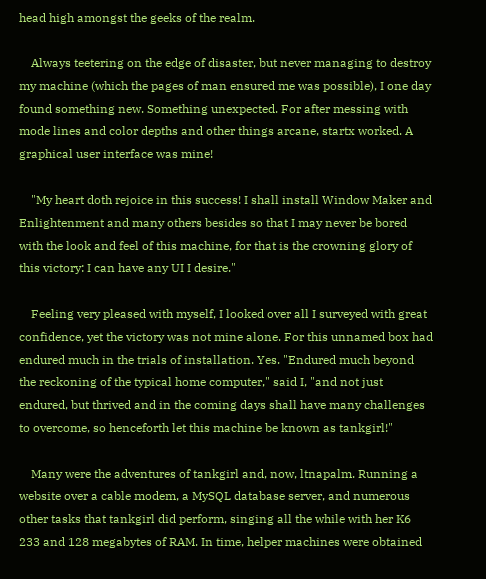head high amongst the geeks of the realm.

    Always teetering on the edge of disaster, but never managing to destroy my machine (which the pages of man ensured me was possible), I one day found something new. Something unexpected. For after messing with mode lines and color depths and other things arcane, startx worked. A graphical user interface was mine!

    "My heart doth rejoice in this success! I shall install Window Maker and Enlightenment and many others besides so that I may never be bored with the look and feel of this machine, for that is the crowning glory of this victory: I can have any UI I desire."

    Feeling very pleased with myself, I looked over all I surveyed with great confidence, yet the victory was not mine alone. For this unnamed box had endured much in the trials of installation. Yes. "Endured much beyond the reckoning of the typical home computer," said I, "and not just endured, but thrived and in the coming days shall have many challenges to overcome, so henceforth let this machine be known as tankgirl!"

    Many were the adventures of tankgirl and, now, ltnapalm. Running a website over a cable modem, a MySQL database server, and numerous other tasks that tankgirl did perform, singing all the while with her K6 233 and 128 megabytes of RAM. In time, helper machines were obtained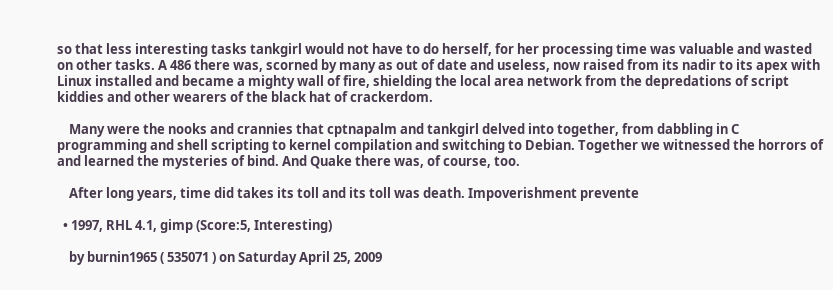so that less interesting tasks tankgirl would not have to do herself, for her processing time was valuable and wasted on other tasks. A 486 there was, scorned by many as out of date and useless, now raised from its nadir to its apex with Linux installed and became a mighty wall of fire, shielding the local area network from the depredations of script kiddies and other wearers of the black hat of crackerdom.

    Many were the nooks and crannies that cptnapalm and tankgirl delved into together, from dabbling in C programming and shell scripting to kernel compilation and switching to Debian. Together we witnessed the horrors of and learned the mysteries of bind. And Quake there was, of course, too.

    After long years, time did takes its toll and its toll was death. Impoverishment prevente

  • 1997, RHL 4.1, gimp (Score:5, Interesting)

    by burnin1965 ( 535071 ) on Saturday April 25, 2009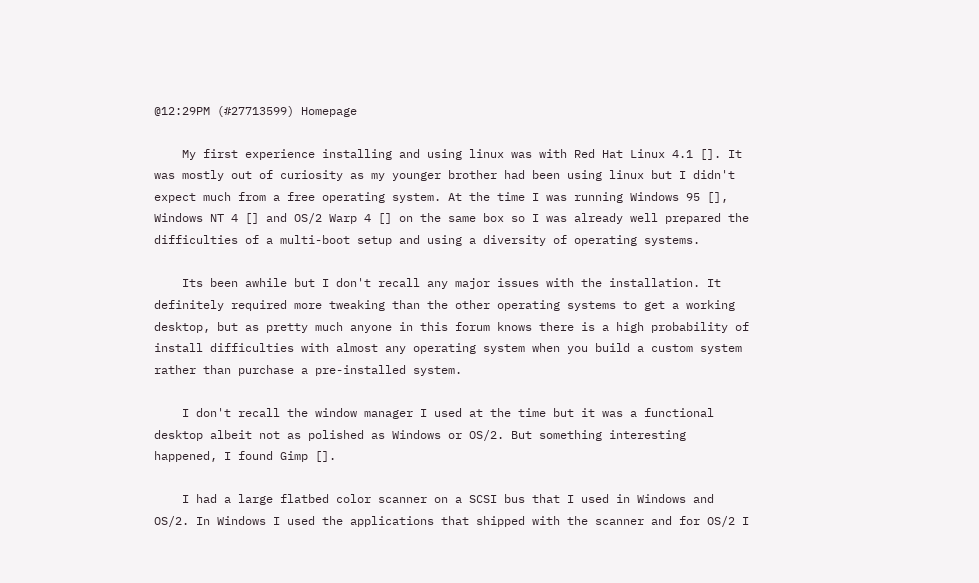@12:29PM (#27713599) Homepage

    My first experience installing and using linux was with Red Hat Linux 4.1 []. It was mostly out of curiosity as my younger brother had been using linux but I didn't expect much from a free operating system. At the time I was running Windows 95 [], Windows NT 4 [] and OS/2 Warp 4 [] on the same box so I was already well prepared the difficulties of a multi-boot setup and using a diversity of operating systems.

    Its been awhile but I don't recall any major issues with the installation. It definitely required more tweaking than the other operating systems to get a working desktop, but as pretty much anyone in this forum knows there is a high probability of install difficulties with almost any operating system when you build a custom system rather than purchase a pre-installed system.

    I don't recall the window manager I used at the time but it was a functional desktop albeit not as polished as Windows or OS/2. But something interesting happened, I found Gimp [].

    I had a large flatbed color scanner on a SCSI bus that I used in Windows and OS/2. In Windows I used the applications that shipped with the scanner and for OS/2 I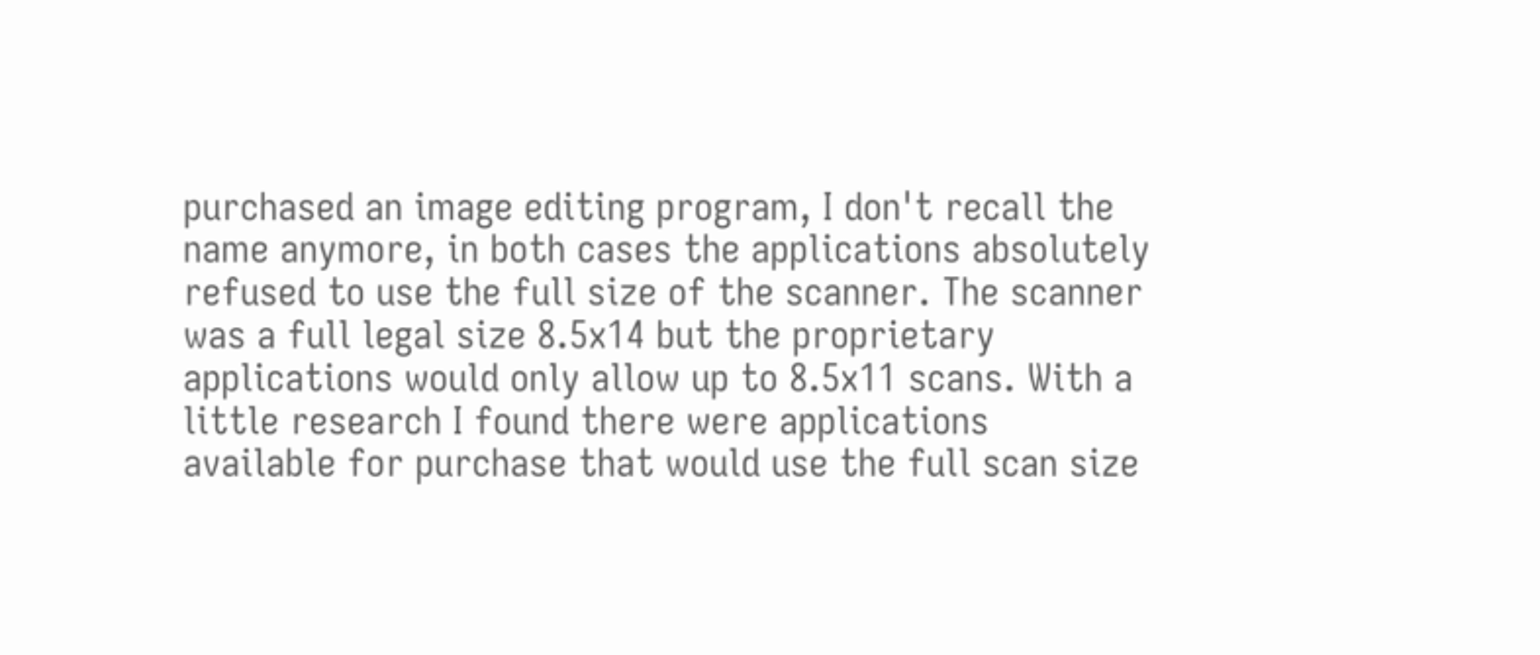purchased an image editing program, I don't recall the name anymore, in both cases the applications absolutely refused to use the full size of the scanner. The scanner was a full legal size 8.5x14 but the proprietary applications would only allow up to 8.5x11 scans. With a little research I found there were applications available for purchase that would use the full scan size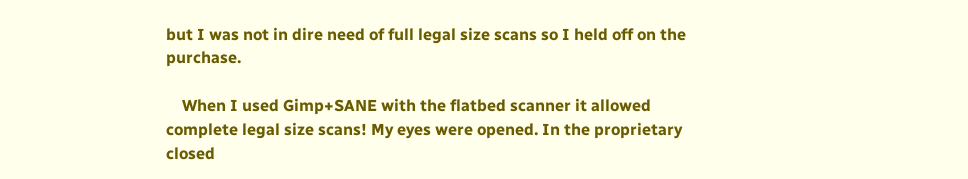but I was not in dire need of full legal size scans so I held off on the purchase.

    When I used Gimp+SANE with the flatbed scanner it allowed complete legal size scans! My eyes were opened. In the proprietary closed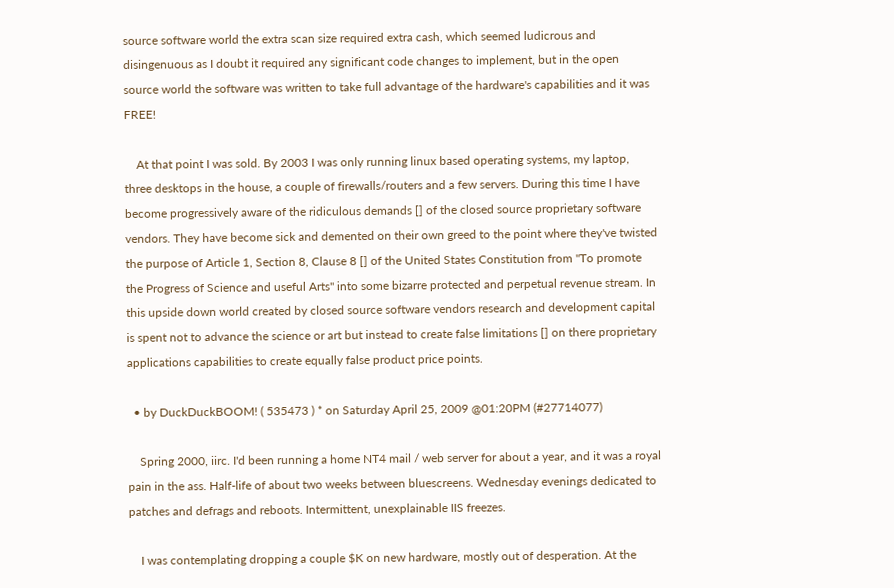source software world the extra scan size required extra cash, which seemed ludicrous and disingenuous as I doubt it required any significant code changes to implement, but in the open source world the software was written to take full advantage of the hardware's capabilities and it was FREE!

    At that point I was sold. By 2003 I was only running linux based operating systems, my laptop, three desktops in the house, a couple of firewalls/routers and a few servers. During this time I have become progressively aware of the ridiculous demands [] of the closed source proprietary software vendors. They have become sick and demented on their own greed to the point where they've twisted the purpose of Article 1, Section 8, Clause 8 [] of the United States Constitution from "To promote the Progress of Science and useful Arts" into some bizarre protected and perpetual revenue stream. In this upside down world created by closed source software vendors research and development capital is spent not to advance the science or art but instead to create false limitations [] on there proprietary applications capabilities to create equally false product price points.

  • by DuckDuckBOOM! ( 535473 ) * on Saturday April 25, 2009 @01:20PM (#27714077)

    Spring 2000, iirc. I'd been running a home NT4 mail / web server for about a year, and it was a royal pain in the ass. Half-life of about two weeks between bluescreens. Wednesday evenings dedicated to patches and defrags and reboots. Intermittent, unexplainable IIS freezes.

    I was contemplating dropping a couple $K on new hardware, mostly out of desperation. At the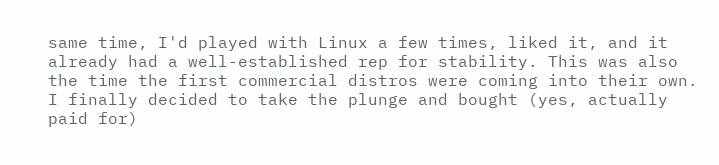same time, I'd played with Linux a few times, liked it, and it already had a well-established rep for stability. This was also the time the first commercial distros were coming into their own. I finally decided to take the plunge and bought (yes, actually paid for)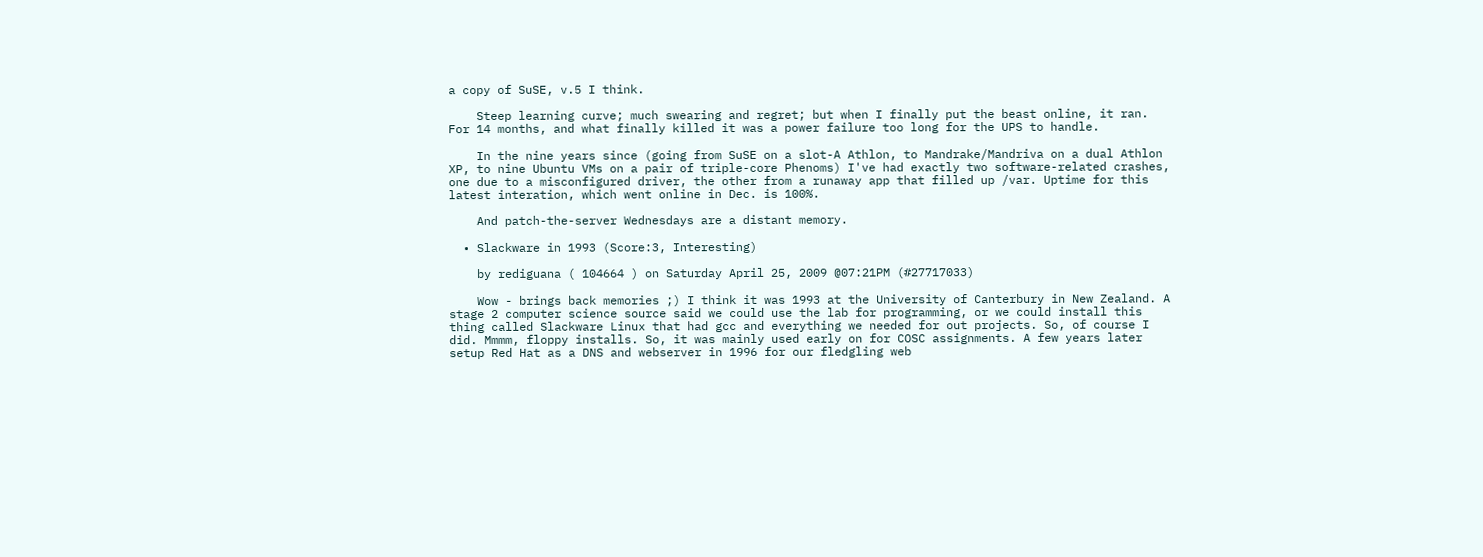a copy of SuSE, v.5 I think.

    Steep learning curve; much swearing and regret; but when I finally put the beast online, it ran. For 14 months, and what finally killed it was a power failure too long for the UPS to handle.

    In the nine years since (going from SuSE on a slot-A Athlon, to Mandrake/Mandriva on a dual Athlon XP, to nine Ubuntu VMs on a pair of triple-core Phenoms) I've had exactly two software-related crashes, one due to a misconfigured driver, the other from a runaway app that filled up /var. Uptime for this latest interation, which went online in Dec. is 100%.

    And patch-the-server Wednesdays are a distant memory.

  • Slackware in 1993 (Score:3, Interesting)

    by rediguana ( 104664 ) on Saturday April 25, 2009 @07:21PM (#27717033)

    Wow - brings back memories ;) I think it was 1993 at the University of Canterbury in New Zealand. A stage 2 computer science source said we could use the lab for programming, or we could install this thing called Slackware Linux that had gcc and everything we needed for out projects. So, of course I did. Mmmm, floppy installs. So, it was mainly used early on for COSC assignments. A few years later setup Red Hat as a DNS and webserver in 1996 for our fledgling web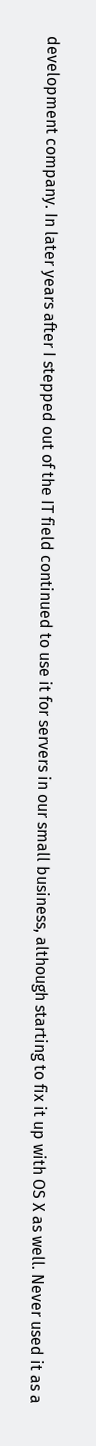development company. In later years after I stepped out of the IT field continued to use it for servers in our small business, although starting to fix it up with OS X as well. Never used it as a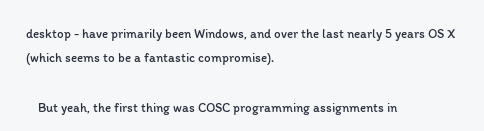desktop - have primarily been Windows, and over the last nearly 5 years OS X (which seems to be a fantastic compromise).

    But yeah, the first thing was COSC programming assignments in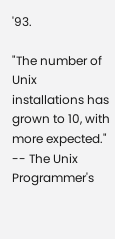'93.

"The number of Unix installations has grown to 10, with more expected." -- The Unix Programmer's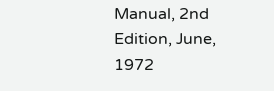Manual, 2nd Edition, June, 1972